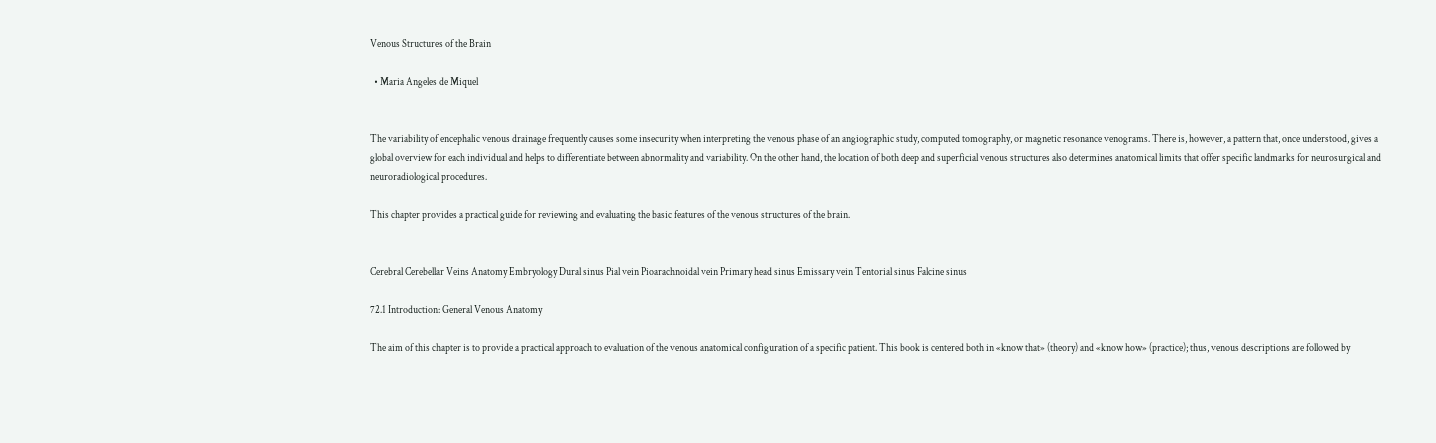Venous Structures of the Brain

  • Maria Angeles de Miquel


The variability of encephalic venous drainage frequently causes some insecurity when interpreting the venous phase of an angiographic study, computed tomography, or magnetic resonance venograms. There is, however, a pattern that, once understood, gives a global overview for each individual and helps to differentiate between abnormality and variability. On the other hand, the location of both deep and superficial venous structures also determines anatomical limits that offer specific landmarks for neurosurgical and neuroradiological procedures.

This chapter provides a practical guide for reviewing and evaluating the basic features of the venous structures of the brain.


Cerebral Cerebellar Veins Anatomy Embryology Dural sinus Pial vein Pioarachnoidal vein Primary head sinus Emissary vein Tentorial sinus Falcine sinus

72.1 Introduction: General Venous Anatomy

The aim of this chapter is to provide a practical approach to evaluation of the venous anatomical configuration of a specific patient. This book is centered both in «know that» (theory) and «know how» (practice); thus, venous descriptions are followed by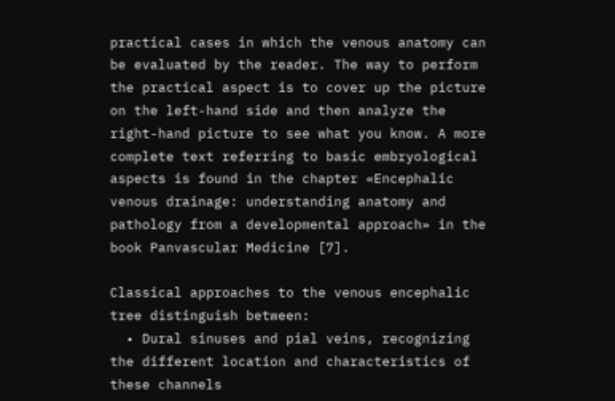practical cases in which the venous anatomy can be evaluated by the reader. The way to perform the practical aspect is to cover up the picture on the left-hand side and then analyze the right-hand picture to see what you know. A more complete text referring to basic embryological aspects is found in the chapter «Encephalic venous drainage: understanding anatomy and pathology from a developmental approach» in the book Panvascular Medicine [7].

Classical approaches to the venous encephalic tree distinguish between:
  • Dural sinuses and pial veins, recognizing the different location and characteristics of these channels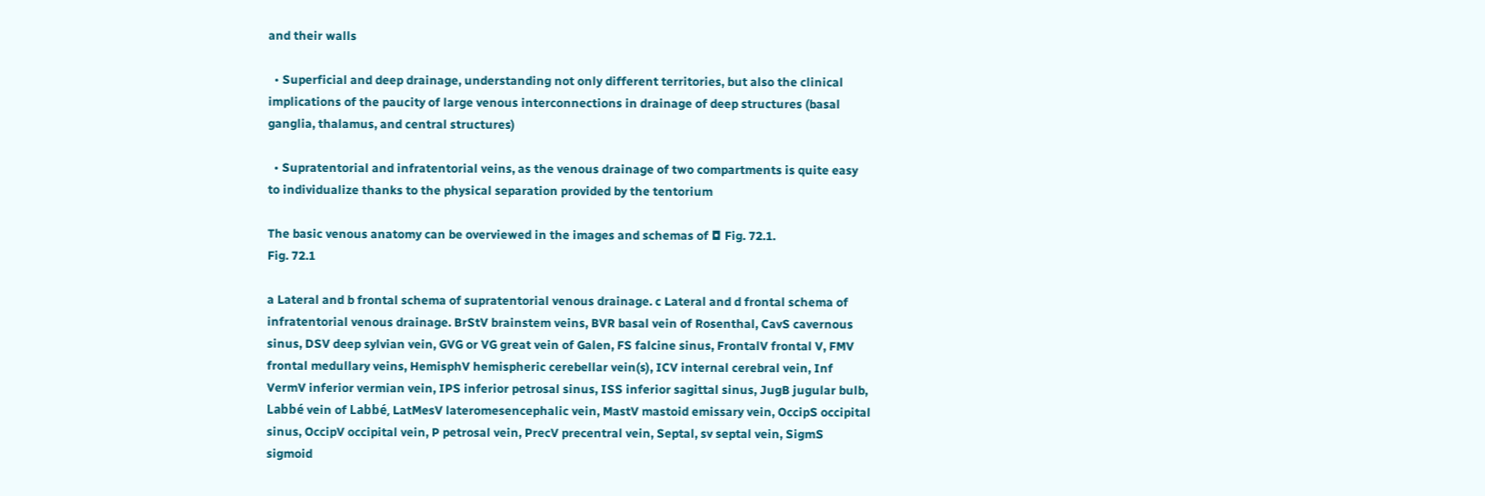and their walls

  • Superficial and deep drainage, understanding not only different territories, but also the clinical implications of the paucity of large venous interconnections in drainage of deep structures (basal ganglia, thalamus, and central structures)

  • Supratentorial and infratentorial veins, as the venous drainage of two compartments is quite easy to individualize thanks to the physical separation provided by the tentorium

The basic venous anatomy can be overviewed in the images and schemas of ◘ Fig. 72.1.
Fig. 72.1

a Lateral and b frontal schema of supratentorial venous drainage. c Lateral and d frontal schema of infratentorial venous drainage. BrStV brainstem veins, BVR basal vein of Rosenthal, CavS cavernous sinus, DSV deep sylvian vein, GVG or VG great vein of Galen, FS falcine sinus, FrontalV frontal V, FMV frontal medullary veins, HemisphV hemispheric cerebellar vein(s), ICV internal cerebral vein, Inf VermV inferior vermian vein, IPS inferior petrosal sinus, ISS inferior sagittal sinus, JugB jugular bulb, Labbé vein of Labbé, LatMesV lateromesencephalic vein, MastV mastoid emissary vein, OccipS occipital sinus, OccipV occipital vein, P petrosal vein, PrecV precentral vein, Septal, sv septal vein, SigmS sigmoid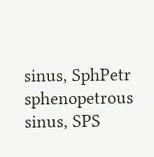sinus, SphPetr sphenopetrous sinus, SPS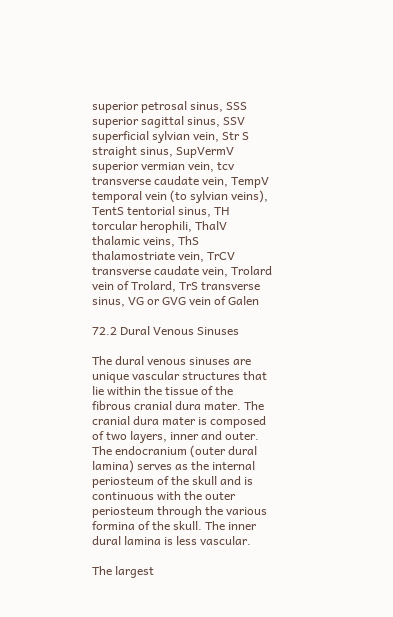superior petrosal sinus, SSS superior sagittal sinus, SSV superficial sylvian vein, Str S straight sinus, SupVermV superior vermian vein, tcv transverse caudate vein, TempV temporal vein (to sylvian veins), TentS tentorial sinus, TH torcular herophili, ThalV thalamic veins, ThS thalamostriate vein, TrCV transverse caudate vein, Trolard vein of Trolard, TrS transverse sinus, VG or GVG vein of Galen

72.2 Dural Venous Sinuses

The dural venous sinuses are unique vascular structures that lie within the tissue of the fibrous cranial dura mater. The cranial dura mater is composed of two layers, inner and outer. The endocranium (outer dural lamina) serves as the internal periosteum of the skull and is continuous with the outer periosteum through the various formina of the skull. The inner dural lamina is less vascular.

The largest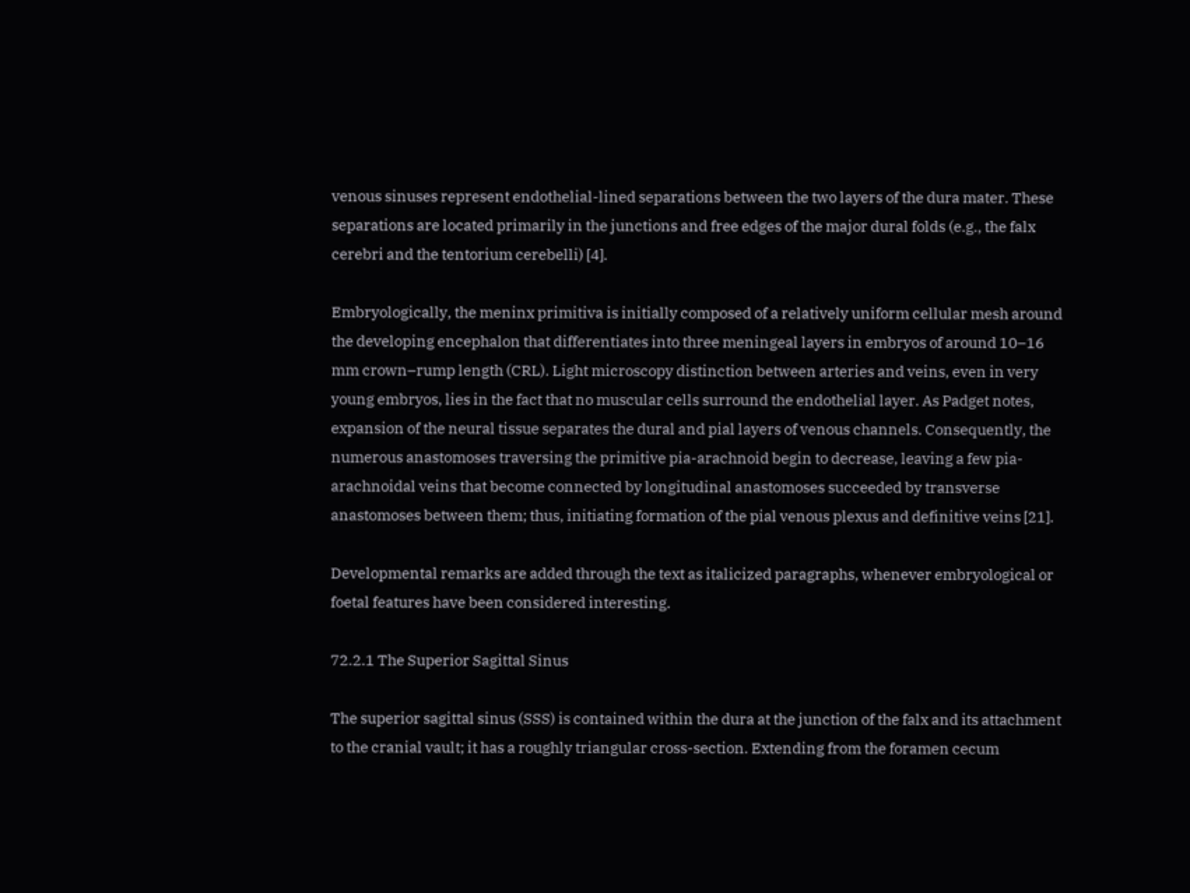venous sinuses represent endothelial-lined separations between the two layers of the dura mater. These separations are located primarily in the junctions and free edges of the major dural folds (e.g., the falx cerebri and the tentorium cerebelli) [4].

Embryologically, the meninx primitiva is initially composed of a relatively uniform cellular mesh around the developing encephalon that differentiates into three meningeal layers in embryos of around 10–16 mm crown–rump length (CRL). Light microscopy distinction between arteries and veins, even in very young embryos, lies in the fact that no muscular cells surround the endothelial layer. As Padget notes, expansion of the neural tissue separates the dural and pial layers of venous channels. Consequently, the numerous anastomoses traversing the primitive pia-arachnoid begin to decrease, leaving a few pia-arachnoidal veins that become connected by longitudinal anastomoses succeeded by transverse anastomoses between them; thus, initiating formation of the pial venous plexus and definitive veins [21].

Developmental remarks are added through the text as italicized paragraphs, whenever embryological or foetal features have been considered interesting.

72.2.1 The Superior Sagittal Sinus

The superior sagittal sinus (SSS) is contained within the dura at the junction of the falx and its attachment to the cranial vault; it has a roughly triangular cross-section. Extending from the foramen cecum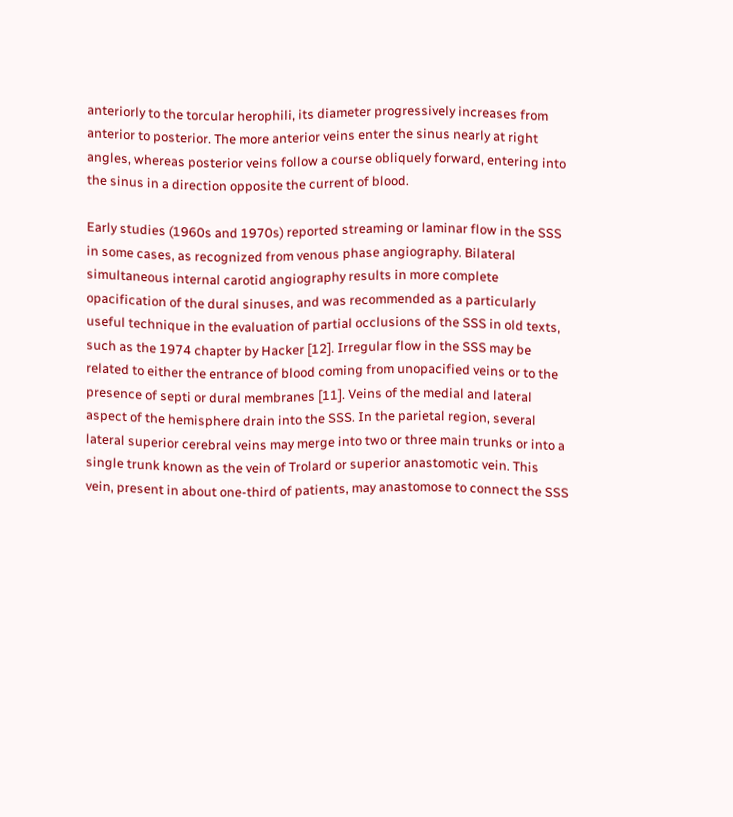anteriorly to the torcular herophili, its diameter progressively increases from anterior to posterior. The more anterior veins enter the sinus nearly at right angles, whereas posterior veins follow a course obliquely forward, entering into the sinus in a direction opposite the current of blood.

Early studies (1960s and 1970s) reported streaming or laminar flow in the SSS in some cases, as recognized from venous phase angiography. Bilateral simultaneous internal carotid angiography results in more complete opacification of the dural sinuses, and was recommended as a particularly useful technique in the evaluation of partial occlusions of the SSS in old texts, such as the 1974 chapter by Hacker [12]. Irregular flow in the SSS may be related to either the entrance of blood coming from unopacified veins or to the presence of septi or dural membranes [11]. Veins of the medial and lateral aspect of the hemisphere drain into the SSS. In the parietal region, several lateral superior cerebral veins may merge into two or three main trunks or into a single trunk known as the vein of Trolard or superior anastomotic vein. This vein, present in about one-third of patients, may anastomose to connect the SSS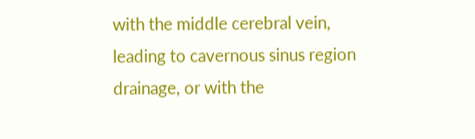with the middle cerebral vein, leading to cavernous sinus region drainage, or with the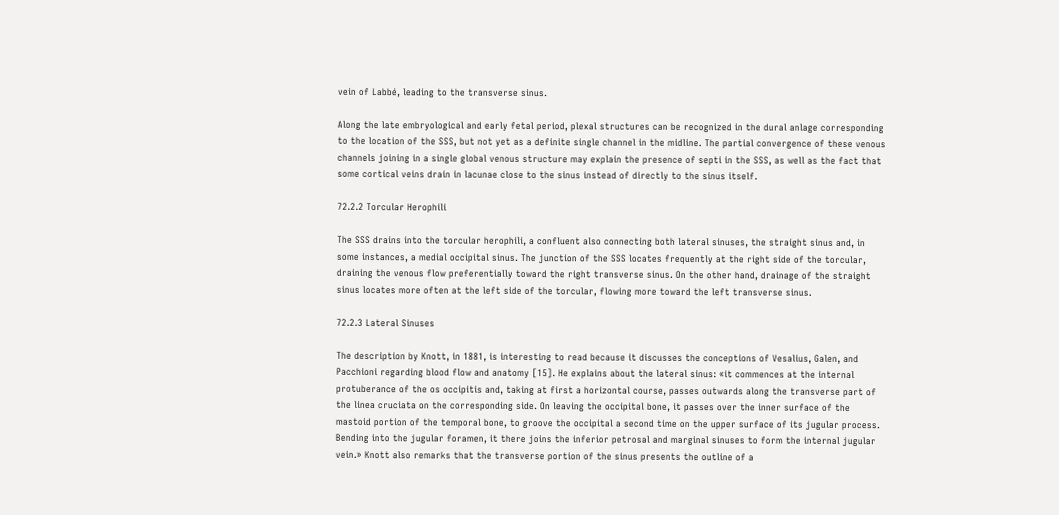vein of Labbé, leading to the transverse sinus.

Along the late embryological and early fetal period, plexal structures can be recognized in the dural anlage corresponding to the location of the SSS, but not yet as a definite single channel in the midline. The partial convergence of these venous channels joining in a single global venous structure may explain the presence of septi in the SSS, as well as the fact that some cortical veins drain in lacunae close to the sinus instead of directly to the sinus itself.

72.2.2 Torcular Herophili

The SSS drains into the torcular herophili, a confluent also connecting both lateral sinuses, the straight sinus and, in some instances, a medial occipital sinus. The junction of the SSS locates frequently at the right side of the torcular, draining the venous flow preferentially toward the right transverse sinus. On the other hand, drainage of the straight sinus locates more often at the left side of the torcular, flowing more toward the left transverse sinus.

72.2.3 Lateral Sinuses

The description by Knott, in 1881, is interesting to read because it discusses the conceptions of Vesalius, Galen, and Pacchioni regarding blood flow and anatomy [15]. He explains about the lateral sinus: «it commences at the internal protuberance of the os occipitis and, taking at first a horizontal course, passes outwards along the transverse part of the linea cruciata on the corresponding side. On leaving the occipital bone, it passes over the inner surface of the mastoid portion of the temporal bone, to groove the occipital a second time on the upper surface of its jugular process. Bending into the jugular foramen, it there joins the inferior petrosal and marginal sinuses to form the internal jugular vein.» Knott also remarks that the transverse portion of the sinus presents the outline of a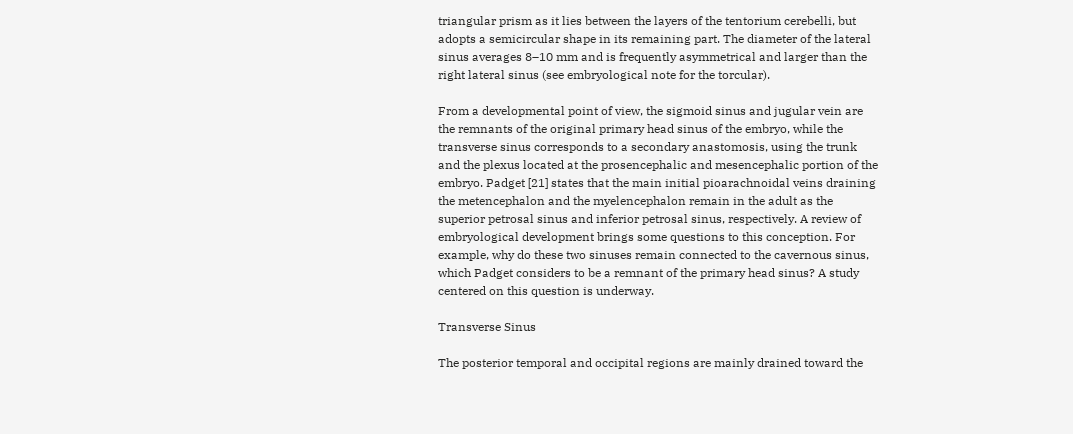triangular prism as it lies between the layers of the tentorium cerebelli, but adopts a semicircular shape in its remaining part. The diameter of the lateral sinus averages 8–10 mm and is frequently asymmetrical and larger than the right lateral sinus (see embryological note for the torcular).

From a developmental point of view, the sigmoid sinus and jugular vein are the remnants of the original primary head sinus of the embryo, while the transverse sinus corresponds to a secondary anastomosis, using the trunk and the plexus located at the prosencephalic and mesencephalic portion of the embryo. Padget [21] states that the main initial pioarachnoidal veins draining the metencephalon and the myelencephalon remain in the adult as the superior petrosal sinus and inferior petrosal sinus, respectively. A review of embryological development brings some questions to this conception. For example, why do these two sinuses remain connected to the cavernous sinus, which Padget considers to be a remnant of the primary head sinus? A study centered on this question is underway.

Transverse Sinus

The posterior temporal and occipital regions are mainly drained toward the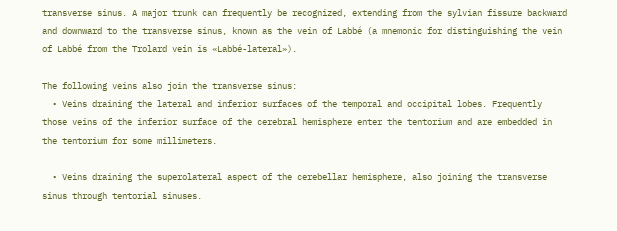transverse sinus. A major trunk can frequently be recognized, extending from the sylvian fissure backward and downward to the transverse sinus, known as the vein of Labbé (a mnemonic for distinguishing the vein of Labbé from the Trolard vein is «Labbé-lateral»).

The following veins also join the transverse sinus:
  • Veins draining the lateral and inferior surfaces of the temporal and occipital lobes. Frequently those veins of the inferior surface of the cerebral hemisphere enter the tentorium and are embedded in the tentorium for some millimeters.

  • Veins draining the superolateral aspect of the cerebellar hemisphere, also joining the transverse sinus through tentorial sinuses.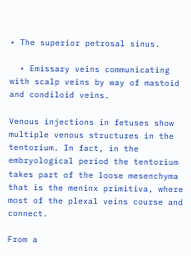• The superior petrosal sinus.

  • Emissary veins communicating with scalp veins by way of mastoid and condiloid veins.

Venous injections in fetuses show multiple venous structures in the tentorium. In fact, in the embryological period the tentorium takes part of the loose mesenchyma that is the meninx primitiva, where most of the plexal veins course and connect.

From a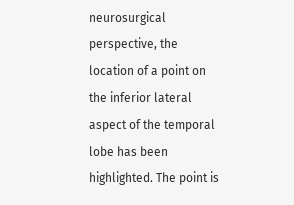neurosurgical perspective, the location of a point on the inferior lateral aspect of the temporal lobe has been highlighted. The point is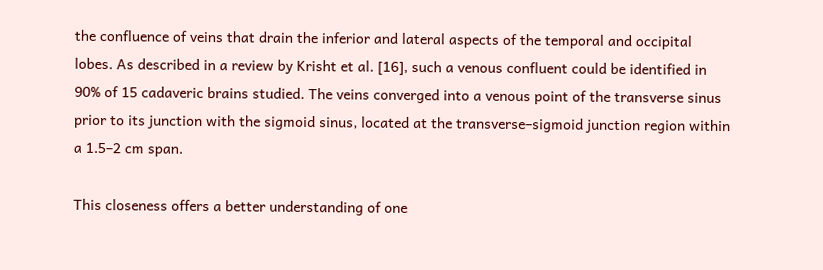the confluence of veins that drain the inferior and lateral aspects of the temporal and occipital lobes. As described in a review by Krisht et al. [16], such a venous confluent could be identified in 90% of 15 cadaveric brains studied. The veins converged into a venous point of the transverse sinus prior to its junction with the sigmoid sinus, located at the transverse–sigmoid junction region within a 1.5–2 cm span.

This closeness offers a better understanding of one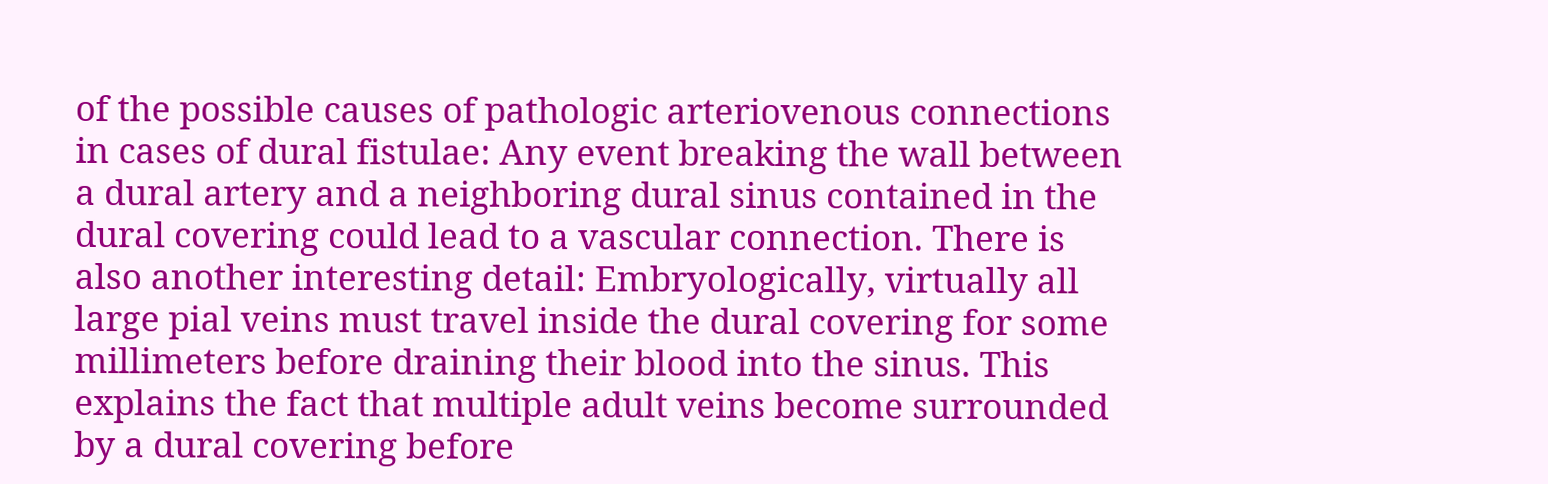of the possible causes of pathologic arteriovenous connections in cases of dural fistulae: Any event breaking the wall between a dural artery and a neighboring dural sinus contained in the dural covering could lead to a vascular connection. There is also another interesting detail: Embryologically, virtually all large pial veins must travel inside the dural covering for some millimeters before draining their blood into the sinus. This explains the fact that multiple adult veins become surrounded by a dural covering before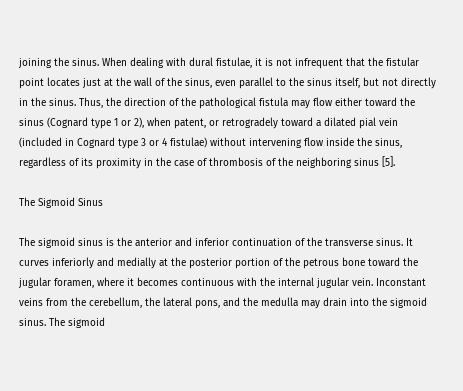joining the sinus. When dealing with dural fistulae, it is not infrequent that the fistular point locates just at the wall of the sinus, even parallel to the sinus itself, but not directly in the sinus. Thus, the direction of the pathological fistula may flow either toward the sinus (Cognard type 1 or 2), when patent, or retrogradely toward a dilated pial vein (included in Cognard type 3 or 4 fistulae) without intervening flow inside the sinus, regardless of its proximity in the case of thrombosis of the neighboring sinus [5].

The Sigmoid Sinus

The sigmoid sinus is the anterior and inferior continuation of the transverse sinus. It curves inferiorly and medially at the posterior portion of the petrous bone toward the jugular foramen, where it becomes continuous with the internal jugular vein. Inconstant veins from the cerebellum, the lateral pons, and the medulla may drain into the sigmoid sinus. The sigmoid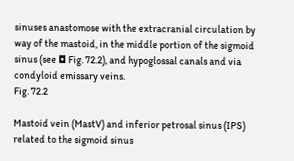sinuses anastomose with the extracranial circulation by way of the mastoid, in the middle portion of the sigmoid sinus (see ◘ Fig. 72.2), and hypoglossal canals and via condyloid emissary veins.
Fig. 72.2

Mastoid vein (MastV) and inferior petrosal sinus (IPS) related to the sigmoid sinus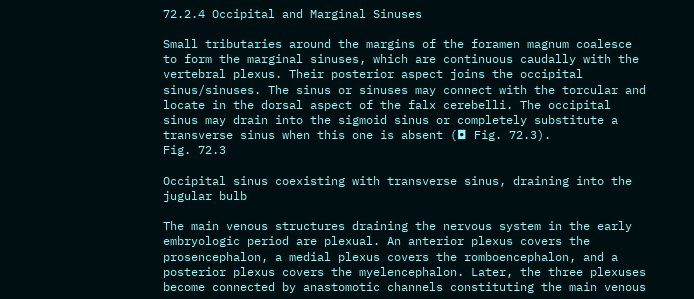72.2.4 Occipital and Marginal Sinuses

Small tributaries around the margins of the foramen magnum coalesce to form the marginal sinuses, which are continuous caudally with the vertebral plexus. Their posterior aspect joins the occipital sinus/sinuses. The sinus or sinuses may connect with the torcular and locate in the dorsal aspect of the falx cerebelli. The occipital sinus may drain into the sigmoid sinus or completely substitute a transverse sinus when this one is absent (◘ Fig. 72.3).
Fig. 72.3

Occipital sinus coexisting with transverse sinus, draining into the jugular bulb

The main venous structures draining the nervous system in the early embryologic period are plexual. An anterior plexus covers the prosencephalon, a medial plexus covers the romboencephalon, and a posterior plexus covers the myelencephalon. Later, the three plexuses become connected by anastomotic channels constituting the main venous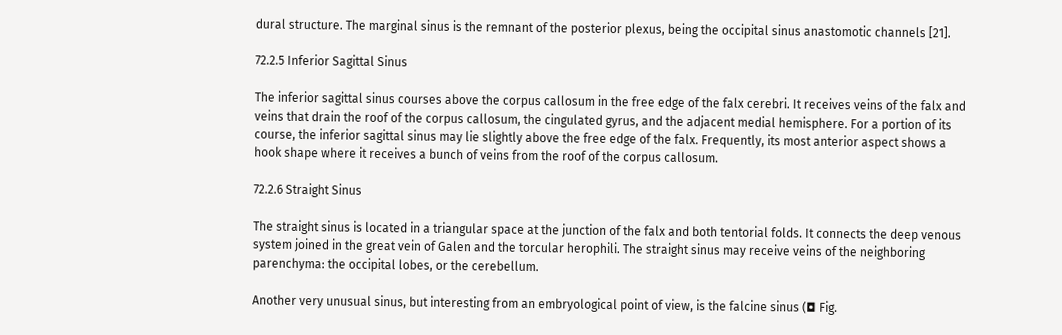dural structure. The marginal sinus is the remnant of the posterior plexus, being the occipital sinus anastomotic channels [21].

72.2.5 Inferior Sagittal Sinus

The inferior sagittal sinus courses above the corpus callosum in the free edge of the falx cerebri. It receives veins of the falx and veins that drain the roof of the corpus callosum, the cingulated gyrus, and the adjacent medial hemisphere. For a portion of its course, the inferior sagittal sinus may lie slightly above the free edge of the falx. Frequently, its most anterior aspect shows a hook shape where it receives a bunch of veins from the roof of the corpus callosum.

72.2.6 Straight Sinus

The straight sinus is located in a triangular space at the junction of the falx and both tentorial folds. It connects the deep venous system joined in the great vein of Galen and the torcular herophili. The straight sinus may receive veins of the neighboring parenchyma: the occipital lobes, or the cerebellum.

Another very unusual sinus, but interesting from an embryological point of view, is the falcine sinus (◘ Fig.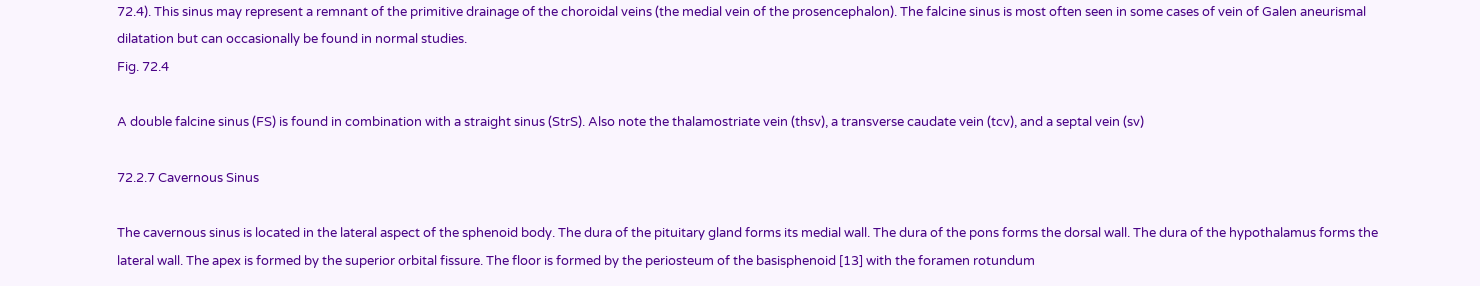72.4). This sinus may represent a remnant of the primitive drainage of the choroidal veins (the medial vein of the prosencephalon). The falcine sinus is most often seen in some cases of vein of Galen aneurismal dilatation but can occasionally be found in normal studies.
Fig. 72.4

A double falcine sinus (FS) is found in combination with a straight sinus (StrS). Also note the thalamostriate vein (thsv), a transverse caudate vein (tcv), and a septal vein (sv)

72.2.7 Cavernous Sinus

The cavernous sinus is located in the lateral aspect of the sphenoid body. The dura of the pituitary gland forms its medial wall. The dura of the pons forms the dorsal wall. The dura of the hypothalamus forms the lateral wall. The apex is formed by the superior orbital fissure. The floor is formed by the periosteum of the basisphenoid [13] with the foramen rotundum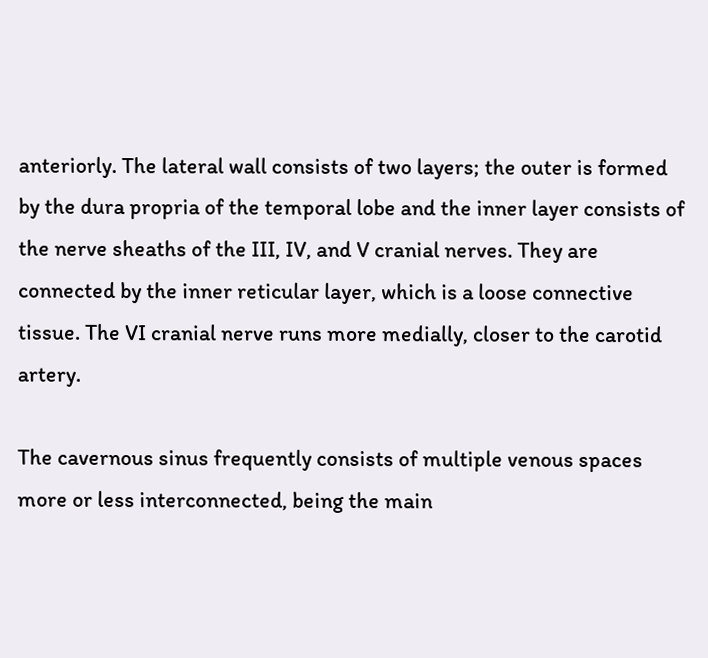anteriorly. The lateral wall consists of two layers; the outer is formed by the dura propria of the temporal lobe and the inner layer consists of the nerve sheaths of the III, IV, and V cranial nerves. They are connected by the inner reticular layer, which is a loose connective tissue. The VI cranial nerve runs more medially, closer to the carotid artery.

The cavernous sinus frequently consists of multiple venous spaces more or less interconnected, being the main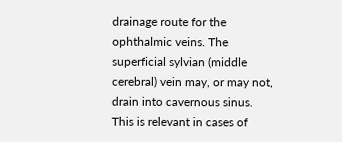drainage route for the ophthalmic veins. The superficial sylvian (middle cerebral) vein may, or may not, drain into cavernous sinus. This is relevant in cases of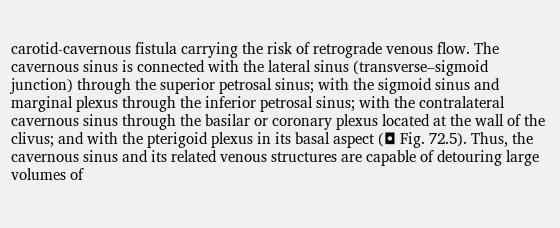carotid-cavernous fistula carrying the risk of retrograde venous flow. The cavernous sinus is connected with the lateral sinus (transverse–sigmoid junction) through the superior petrosal sinus; with the sigmoid sinus and marginal plexus through the inferior petrosal sinus; with the contralateral cavernous sinus through the basilar or coronary plexus located at the wall of the clivus; and with the pterigoid plexus in its basal aspect (◘ Fig. 72.5). Thus, the cavernous sinus and its related venous structures are capable of detouring large volumes of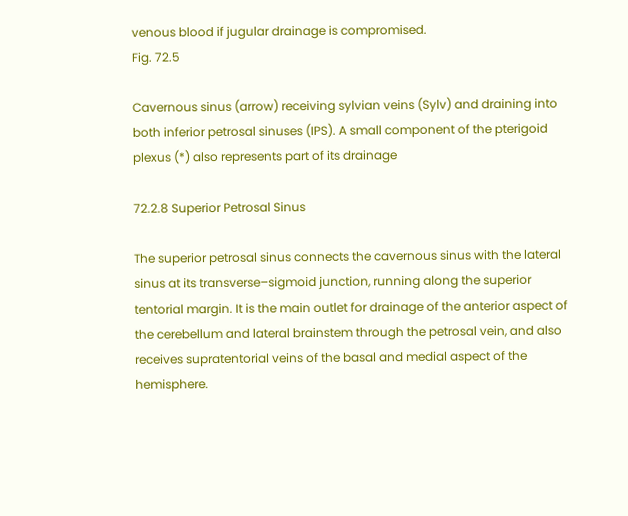venous blood if jugular drainage is compromised.
Fig. 72.5

Cavernous sinus (arrow) receiving sylvian veins (Sylv) and draining into both inferior petrosal sinuses (IPS). A small component of the pterigoid plexus (*) also represents part of its drainage

72.2.8 Superior Petrosal Sinus

The superior petrosal sinus connects the cavernous sinus with the lateral sinus at its transverse–sigmoid junction, running along the superior tentorial margin. It is the main outlet for drainage of the anterior aspect of the cerebellum and lateral brainstem through the petrosal vein, and also receives supratentorial veins of the basal and medial aspect of the hemisphere.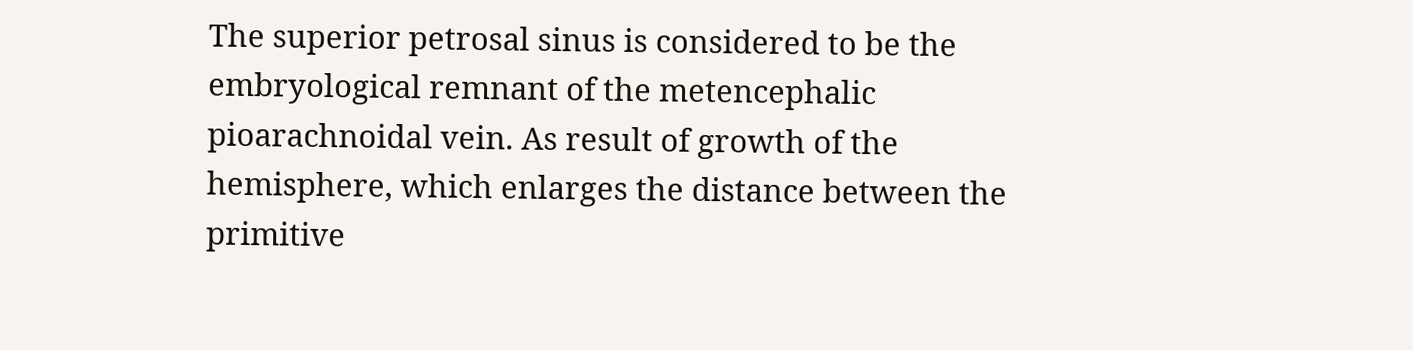The superior petrosal sinus is considered to be the embryological remnant of the metencephalic pioarachnoidal vein. As result of growth of the hemisphere, which enlarges the distance between the primitive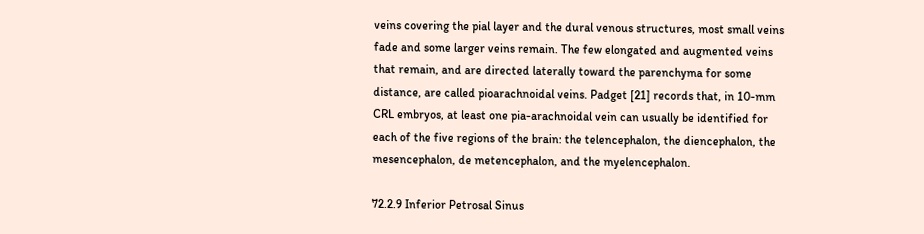veins covering the pial layer and the dural venous structures, most small veins fade and some larger veins remain. The few elongated and augmented veins that remain, and are directed laterally toward the parenchyma for some distance, are called pioarachnoidal veins. Padget [21] records that, in 10-mm CRL embryos, at least one pia-arachnoidal vein can usually be identified for each of the five regions of the brain: the telencephalon, the diencephalon, the mesencephalon, de metencephalon, and the myelencephalon.

72.2.9 Inferior Petrosal Sinus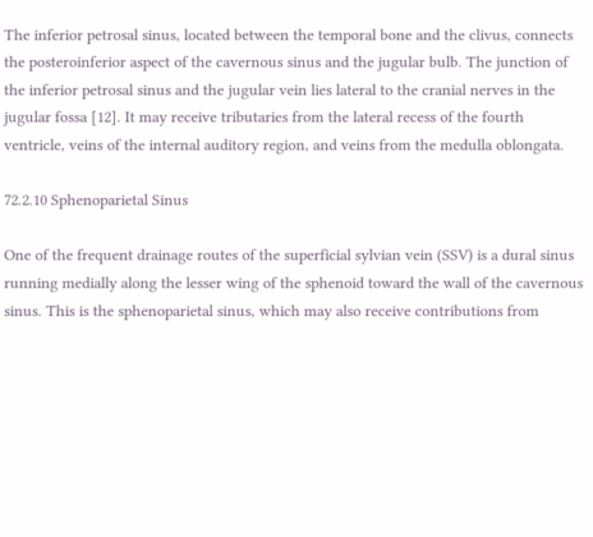The inferior petrosal sinus, located between the temporal bone and the clivus, connects the posteroinferior aspect of the cavernous sinus and the jugular bulb. The junction of the inferior petrosal sinus and the jugular vein lies lateral to the cranial nerves in the jugular fossa [12]. It may receive tributaries from the lateral recess of the fourth ventricle, veins of the internal auditory region, and veins from the medulla oblongata.

72.2.10 Sphenoparietal Sinus

One of the frequent drainage routes of the superficial sylvian vein (SSV) is a dural sinus running medially along the lesser wing of the sphenoid toward the wall of the cavernous sinus. This is the sphenoparietal sinus, which may also receive contributions from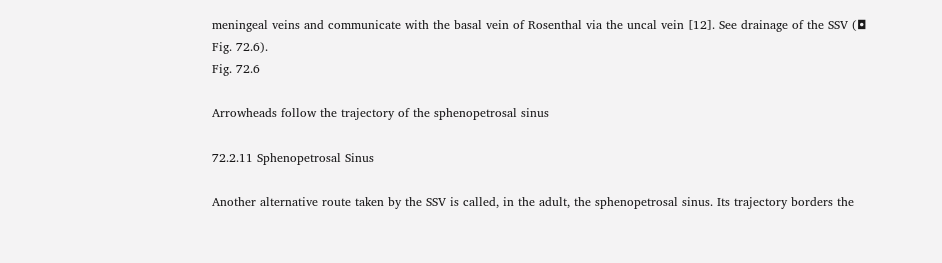meningeal veins and communicate with the basal vein of Rosenthal via the uncal vein [12]. See drainage of the SSV (◘ Fig. 72.6).
Fig. 72.6

Arrowheads follow the trajectory of the sphenopetrosal sinus

72.2.11 Sphenopetrosal Sinus

Another alternative route taken by the SSV is called, in the adult, the sphenopetrosal sinus. Its trajectory borders the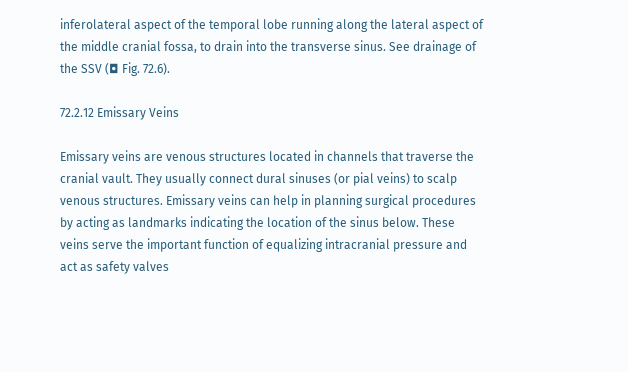inferolateral aspect of the temporal lobe running along the lateral aspect of the middle cranial fossa, to drain into the transverse sinus. See drainage of the SSV (◘ Fig. 72.6).

72.2.12 Emissary Veins

Emissary veins are venous structures located in channels that traverse the cranial vault. They usually connect dural sinuses (or pial veins) to scalp venous structures. Emissary veins can help in planning surgical procedures by acting as landmarks indicating the location of the sinus below. These veins serve the important function of equalizing intracranial pressure and act as safety valves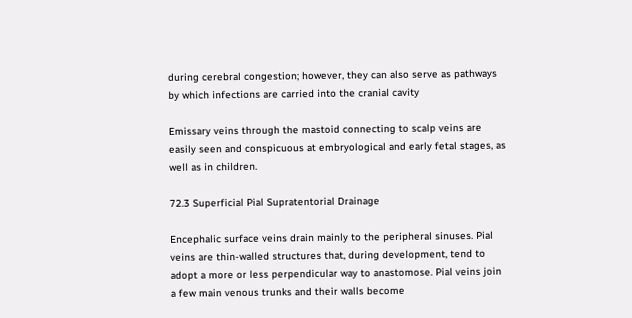during cerebral congestion; however, they can also serve as pathways by which infections are carried into the cranial cavity

Emissary veins through the mastoid connecting to scalp veins are easily seen and conspicuous at embryological and early fetal stages, as well as in children.

72.3 Superficial Pial Supratentorial Drainage

Encephalic surface veins drain mainly to the peripheral sinuses. Pial veins are thin-walled structures that, during development, tend to adopt a more or less perpendicular way to anastomose. Pial veins join a few main venous trunks and their walls become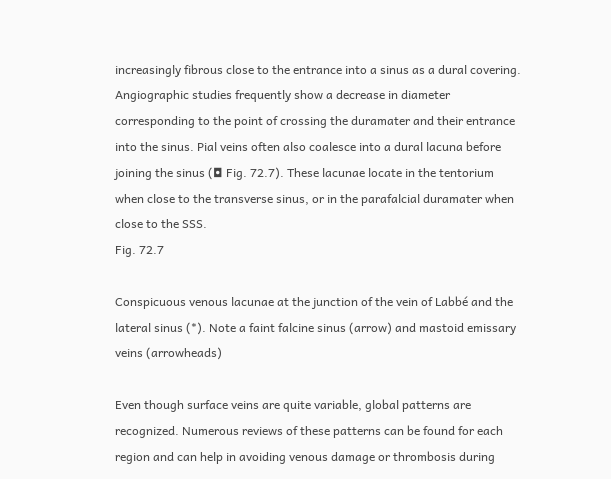increasingly fibrous close to the entrance into a sinus as a dural covering. Angiographic studies frequently show a decrease in diameter corresponding to the point of crossing the duramater and their entrance into the sinus. Pial veins often also coalesce into a dural lacuna before joining the sinus (◘ Fig. 72.7). These lacunae locate in the tentorium when close to the transverse sinus, or in the parafalcial duramater when close to the SSS.
Fig. 72.7

Conspicuous venous lacunae at the junction of the vein of Labbé and the lateral sinus (*). Note a faint falcine sinus (arrow) and mastoid emissary veins (arrowheads)

Even though surface veins are quite variable, global patterns are recognized. Numerous reviews of these patterns can be found for each region and can help in avoiding venous damage or thrombosis during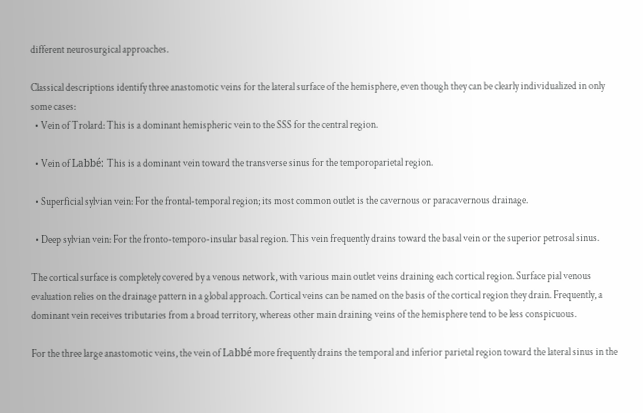different neurosurgical approaches.

Classical descriptions identify three anastomotic veins for the lateral surface of the hemisphere, even though they can be clearly individualized in only some cases:
  • Vein of Trolard: This is a dominant hemispheric vein to the SSS for the central region.

  • Vein of Labbé: This is a dominant vein toward the transverse sinus for the temporoparietal region.

  • Superficial sylvian vein: For the frontal-temporal region; its most common outlet is the cavernous or paracavernous drainage.

  • Deep sylvian vein: For the fronto-temporo-insular basal region. This vein frequently drains toward the basal vein or the superior petrosal sinus.

The cortical surface is completely covered by a venous network, with various main outlet veins draining each cortical region. Surface pial venous evaluation relies on the drainage pattern in a global approach. Cortical veins can be named on the basis of the cortical region they drain. Frequently, a dominant vein receives tributaries from a broad territory, whereas other main draining veins of the hemisphere tend to be less conspicuous.

For the three large anastomotic veins, the vein of Labbé more frequently drains the temporal and inferior parietal region toward the lateral sinus in the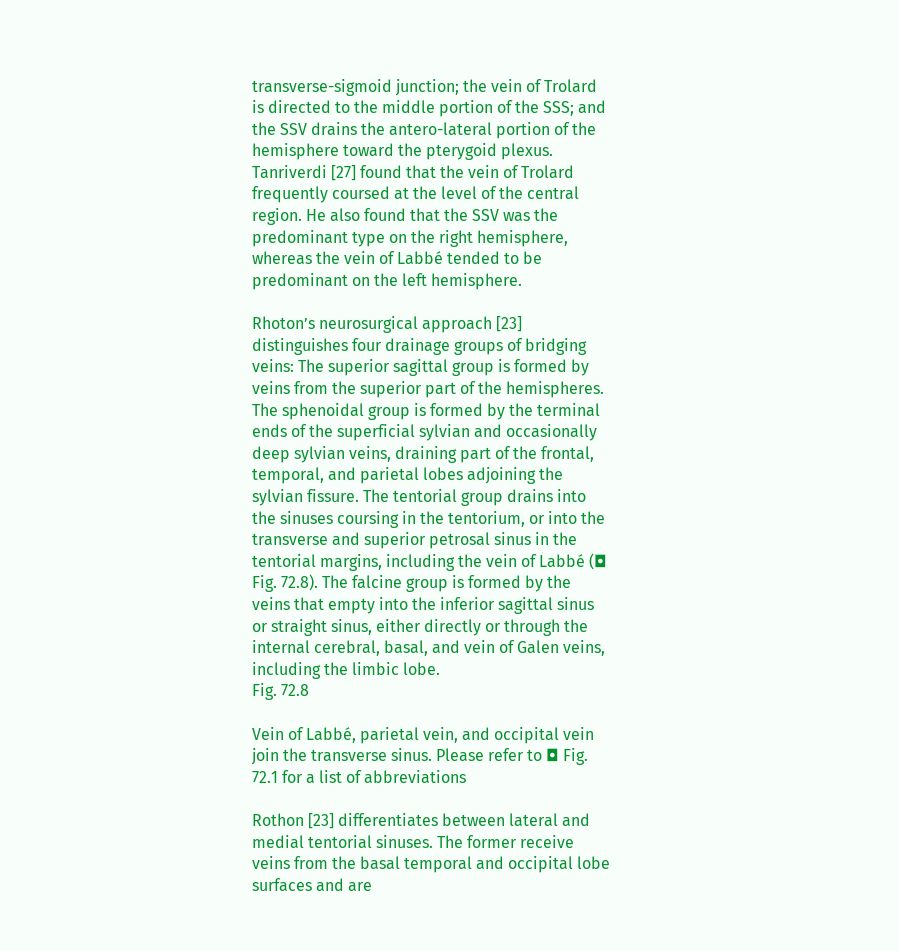transverse-sigmoid junction; the vein of Trolard is directed to the middle portion of the SSS; and the SSV drains the antero-lateral portion of the hemisphere toward the pterygoid plexus. Tanriverdi [27] found that the vein of Trolard frequently coursed at the level of the central region. He also found that the SSV was the predominant type on the right hemisphere, whereas the vein of Labbé tended to be predominant on the left hemisphere.

Rhoton’s neurosurgical approach [23] distinguishes four drainage groups of bridging veins: The superior sagittal group is formed by veins from the superior part of the hemispheres. The sphenoidal group is formed by the terminal ends of the superficial sylvian and occasionally deep sylvian veins, draining part of the frontal, temporal, and parietal lobes adjoining the sylvian fissure. The tentorial group drains into the sinuses coursing in the tentorium, or into the transverse and superior petrosal sinus in the tentorial margins, including the vein of Labbé (◘ Fig. 72.8). The falcine group is formed by the veins that empty into the inferior sagittal sinus or straight sinus, either directly or through the internal cerebral, basal, and vein of Galen veins, including the limbic lobe.
Fig. 72.8

Vein of Labbé, parietal vein, and occipital vein join the transverse sinus. Please refer to ◘ Fig. 72.1 for a list of abbreviations

Rothon [23] differentiates between lateral and medial tentorial sinuses. The former receive veins from the basal temporal and occipital lobe surfaces and are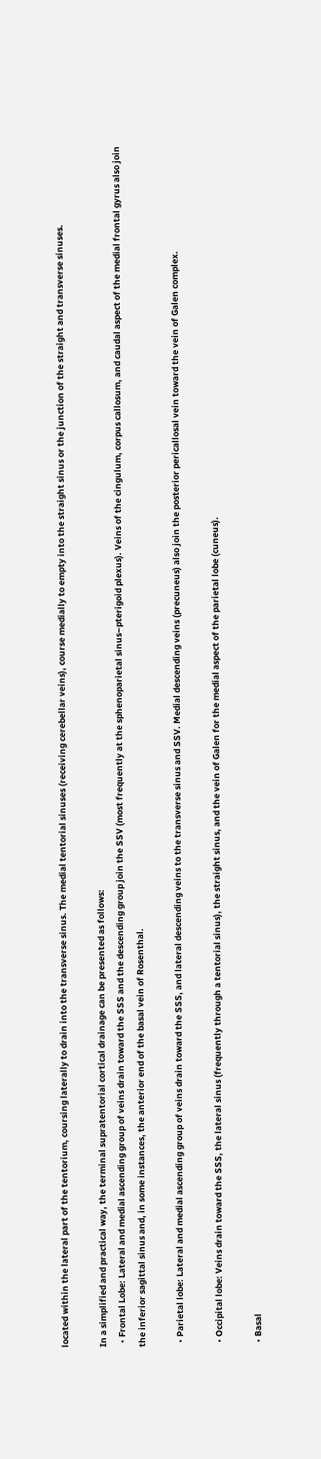located within the lateral part of the tentorium, coursing laterally to drain into the transverse sinus. The medial tentorial sinuses (receiving cerebellar veins), course medially to empty into the straight sinus or the junction of the straight and transverse sinuses.

In a simplified and practical way, the terminal supratentorial cortical drainage can be presented as follows:
  • Frontal Lobe: Lateral and medial ascending group of veins drain toward the SSS and the descending group join the SSV (most frequently at the sphenoparietal sinus–pterigoid plexus). Veins of the cingulum, corpus callosum, and caudal aspect of the medial frontal gyrus also join the inferior sagittal sinus and, in some instances, the anterior end of the basal vein of Rosenthal.

  • Parietal lobe: Lateral and medial ascending group of veins drain toward the SSS, and lateral descending veins to the transverse sinus and SSV. Medial descending veins (precuneus) also join the posterior pericallosal vein toward the vein of Galen complex.

  • Occipital lobe: Veins drain toward the SSS, the lateral sinus (frequently through a tentorial sinus), the straight sinus, and the vein of Galen for the medial aspect of the parietal lobe (cuneus).

  • Basal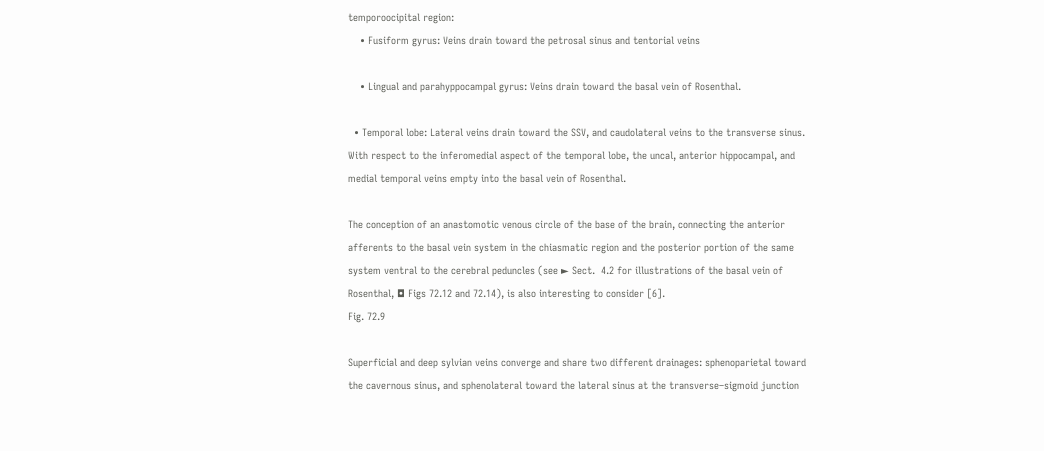temporoocipital region:
    • Fusiform gyrus: Veins drain toward the petrosal sinus and tentorial veins

    • Lingual and parahyppocampal gyrus: Veins drain toward the basal vein of Rosenthal.

  • Temporal lobe: Lateral veins drain toward the SSV, and caudolateral veins to the transverse sinus. With respect to the inferomedial aspect of the temporal lobe, the uncal, anterior hippocampal, and medial temporal veins empty into the basal vein of Rosenthal.

The conception of an anastomotic venous circle of the base of the brain, connecting the anterior afferents to the basal vein system in the chiasmatic region and the posterior portion of the same system ventral to the cerebral peduncles (see ► Sect.  4.2 for illustrations of the basal vein of Rosenthal, ◘ Figs 72.12 and 72.14), is also interesting to consider [6].
Fig. 72.9

Superficial and deep sylvian veins converge and share two different drainages: sphenoparietal toward the cavernous sinus, and sphenolateral toward the lateral sinus at the transverse–sigmoid junction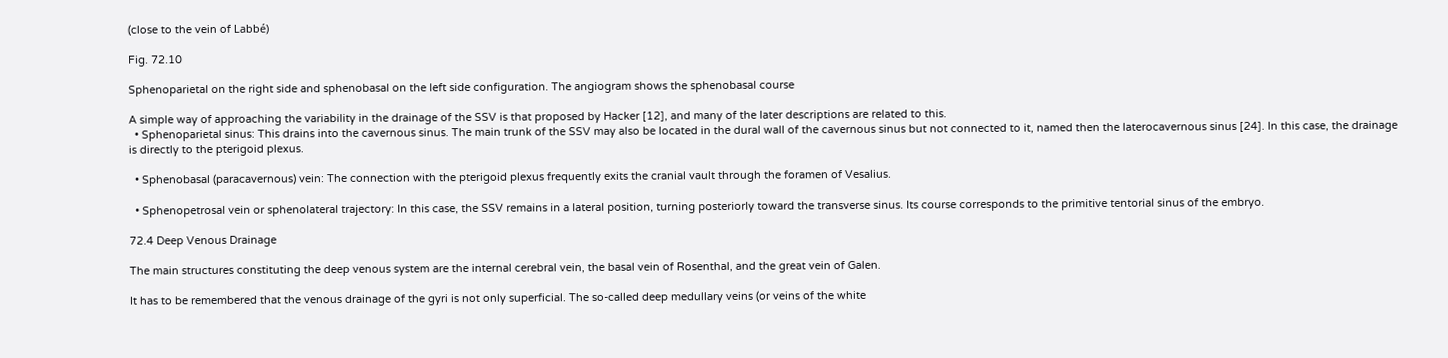(close to the vein of Labbé)

Fig. 72.10

Sphenoparietal on the right side and sphenobasal on the left side configuration. The angiogram shows the sphenobasal course

A simple way of approaching the variability in the drainage of the SSV is that proposed by Hacker [12], and many of the later descriptions are related to this.
  • Sphenoparietal sinus: This drains into the cavernous sinus. The main trunk of the SSV may also be located in the dural wall of the cavernous sinus but not connected to it, named then the laterocavernous sinus [24]. In this case, the drainage is directly to the pterigoid plexus.

  • Sphenobasal (paracavernous) vein: The connection with the pterigoid plexus frequently exits the cranial vault through the foramen of Vesalius.

  • Sphenopetrosal vein or sphenolateral trajectory: In this case, the SSV remains in a lateral position, turning posteriorly toward the transverse sinus. Its course corresponds to the primitive tentorial sinus of the embryo.

72.4 Deep Venous Drainage

The main structures constituting the deep venous system are the internal cerebral vein, the basal vein of Rosenthal, and the great vein of Galen.

It has to be remembered that the venous drainage of the gyri is not only superficial. The so-called deep medullary veins (or veins of the white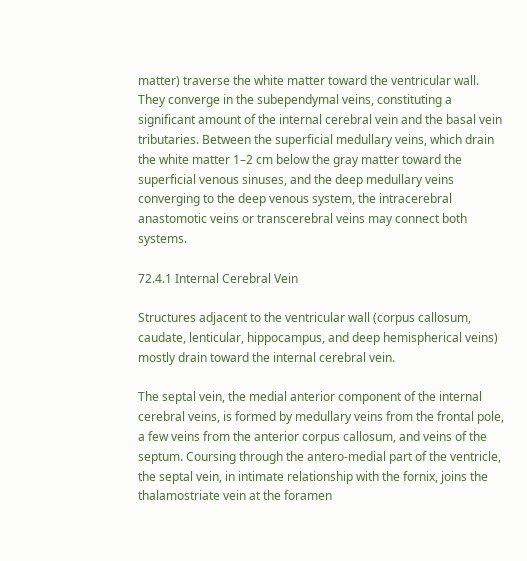matter) traverse the white matter toward the ventricular wall. They converge in the subependymal veins, constituting a significant amount of the internal cerebral vein and the basal vein tributaries. Between the superficial medullary veins, which drain the white matter 1–2 cm below the gray matter toward the superficial venous sinuses, and the deep medullary veins converging to the deep venous system, the intracerebral anastomotic veins or transcerebral veins may connect both systems.

72.4.1 Internal Cerebral Vein

Structures adjacent to the ventricular wall (corpus callosum, caudate, lenticular, hippocampus, and deep hemispherical veins) mostly drain toward the internal cerebral vein.

The septal vein, the medial anterior component of the internal cerebral veins, is formed by medullary veins from the frontal pole, a few veins from the anterior corpus callosum, and veins of the septum. Coursing through the antero-medial part of the ventricle, the septal vein, in intimate relationship with the fornix, joins the thalamostriate vein at the foramen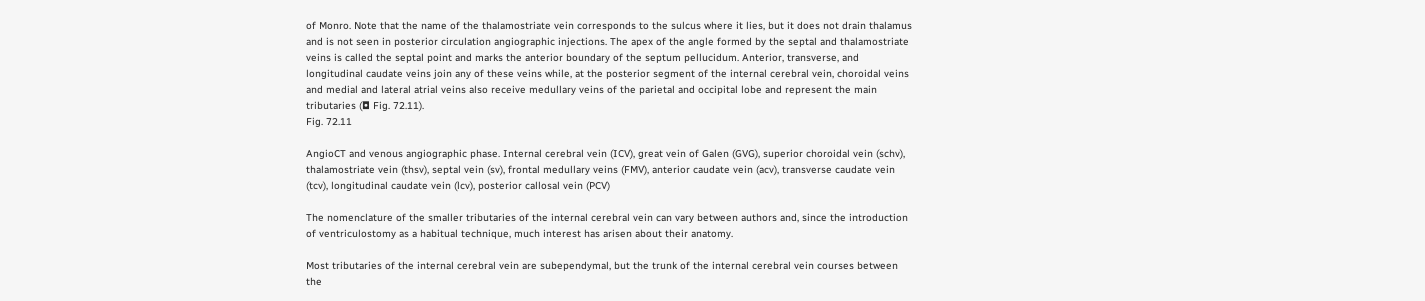of Monro. Note that the name of the thalamostriate vein corresponds to the sulcus where it lies, but it does not drain thalamus and is not seen in posterior circulation angiographic injections. The apex of the angle formed by the septal and thalamostriate veins is called the septal point and marks the anterior boundary of the septum pellucidum. Anterior, transverse, and longitudinal caudate veins join any of these veins while, at the posterior segment of the internal cerebral vein, choroidal veins and medial and lateral atrial veins also receive medullary veins of the parietal and occipital lobe and represent the main tributaries (◘ Fig. 72.11).
Fig. 72.11

AngioCT and venous angiographic phase. Internal cerebral vein (ICV), great vein of Galen (GVG), superior choroidal vein (schv), thalamostriate vein (thsv), septal vein (sv), frontal medullary veins (FMV), anterior caudate vein (acv), transverse caudate vein (tcv), longitudinal caudate vein (lcv), posterior callosal vein (PCV)

The nomenclature of the smaller tributaries of the internal cerebral vein can vary between authors and, since the introduction of ventriculostomy as a habitual technique, much interest has arisen about their anatomy.

Most tributaries of the internal cerebral vein are subependymal, but the trunk of the internal cerebral vein courses between the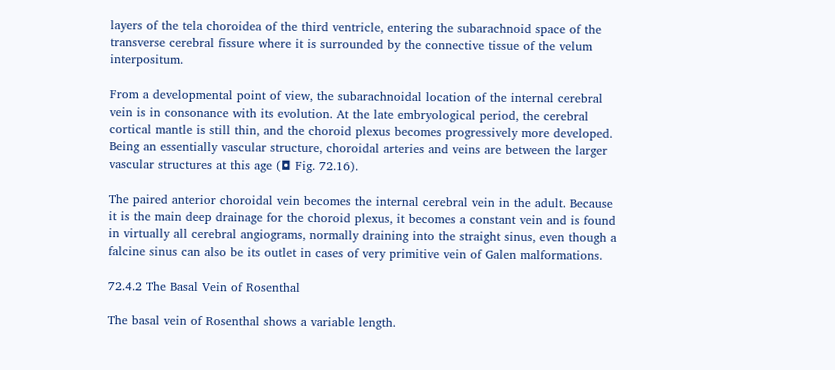layers of the tela choroidea of the third ventricle, entering the subarachnoid space of the transverse cerebral fissure where it is surrounded by the connective tissue of the velum interpositum.

From a developmental point of view, the subarachnoidal location of the internal cerebral vein is in consonance with its evolution. At the late embryological period, the cerebral cortical mantle is still thin, and the choroid plexus becomes progressively more developed. Being an essentially vascular structure, choroidal arteries and veins are between the larger vascular structures at this age (◘ Fig. 72.16).

The paired anterior choroidal vein becomes the internal cerebral vein in the adult. Because it is the main deep drainage for the choroid plexus, it becomes a constant vein and is found in virtually all cerebral angiograms, normally draining into the straight sinus, even though a falcine sinus can also be its outlet in cases of very primitive vein of Galen malformations.

72.4.2 The Basal Vein of Rosenthal

The basal vein of Rosenthal shows a variable length.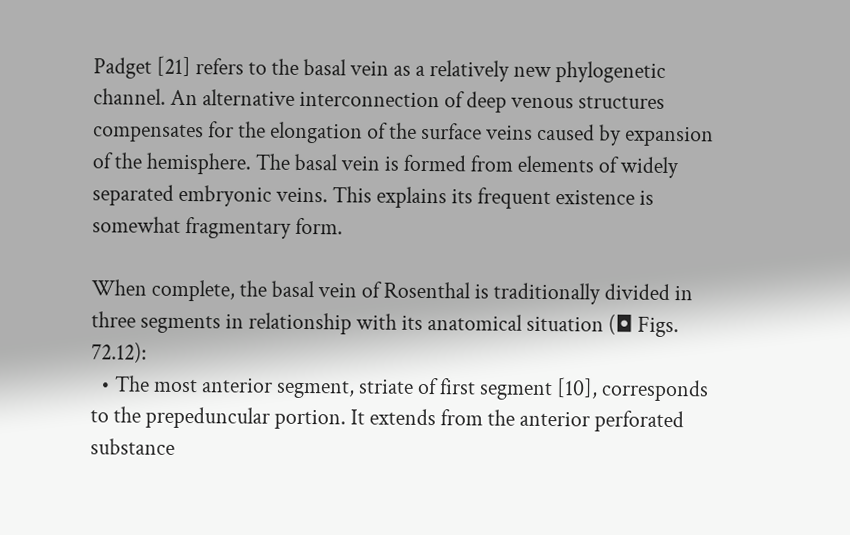Padget [21] refers to the basal vein as a relatively new phylogenetic channel. An alternative interconnection of deep venous structures compensates for the elongation of the surface veins caused by expansion of the hemisphere. The basal vein is formed from elements of widely separated embryonic veins. This explains its frequent existence is somewhat fragmentary form.

When complete, the basal vein of Rosenthal is traditionally divided in three segments in relationship with its anatomical situation (◘ Figs. 72.12):
  • The most anterior segment, striate of first segment [10], corresponds to the prepeduncular portion. It extends from the anterior perforated substance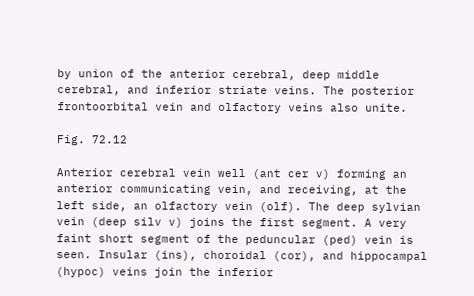by union of the anterior cerebral, deep middle cerebral, and inferior striate veins. The posterior frontoorbital vein and olfactory veins also unite.

Fig. 72.12

Anterior cerebral vein well (ant cer v) forming an anterior communicating vein, and receiving, at the left side, an olfactory vein (olf). The deep sylvian vein (deep silv v) joins the first segment. A very faint short segment of the peduncular (ped) vein is seen. Insular (ins), choroidal (cor), and hippocampal (hypoc) veins join the inferior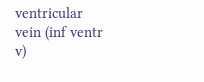ventricular vein (inf ventr v)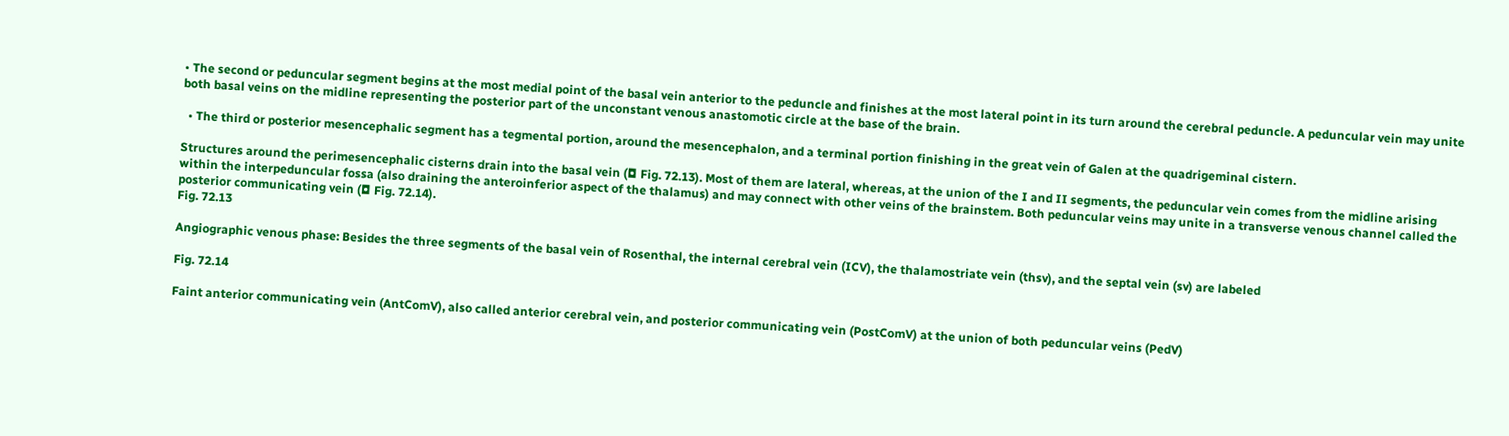• The second or peduncular segment begins at the most medial point of the basal vein anterior to the peduncle and finishes at the most lateral point in its turn around the cerebral peduncle. A peduncular vein may unite both basal veins on the midline representing the posterior part of the unconstant venous anastomotic circle at the base of the brain.

  • The third or posterior mesencephalic segment has a tegmental portion, around the mesencephalon, and a terminal portion finishing in the great vein of Galen at the quadrigeminal cistern.

Structures around the perimesencephalic cisterns drain into the basal vein (◘ Fig. 72.13). Most of them are lateral, whereas, at the union of the I and II segments, the peduncular vein comes from the midline arising within the interpeduncular fossa (also draining the anteroinferior aspect of the thalamus) and may connect with other veins of the brainstem. Both peduncular veins may unite in a transverse venous channel called the posterior communicating vein (◘ Fig. 72.14).
Fig. 72.13

Angiographic venous phase: Besides the three segments of the basal vein of Rosenthal, the internal cerebral vein (ICV), the thalamostriate vein (thsv), and the septal vein (sv) are labeled

Fig. 72.14

Faint anterior communicating vein (AntComV), also called anterior cerebral vein, and posterior communicating vein (PostComV) at the union of both peduncular veins (PedV)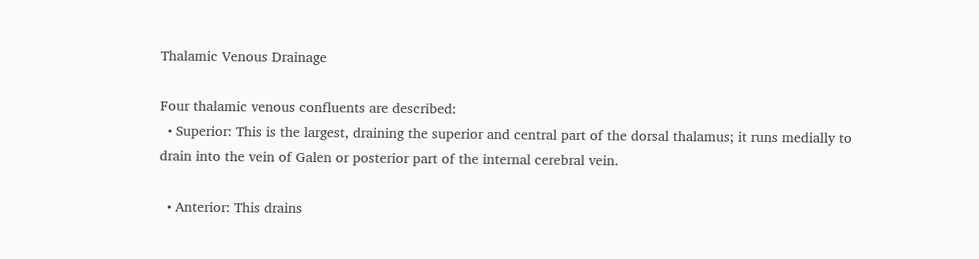Thalamic Venous Drainage

Four thalamic venous confluents are described:
  • Superior: This is the largest, draining the superior and central part of the dorsal thalamus; it runs medially to drain into the vein of Galen or posterior part of the internal cerebral vein.

  • Anterior: This drains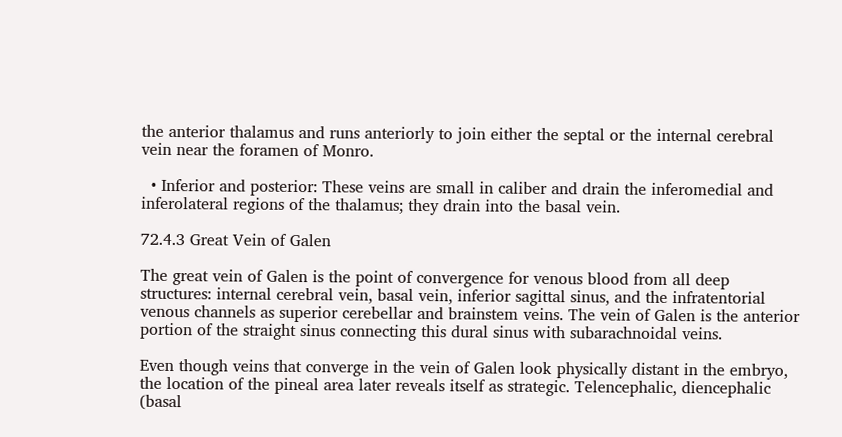the anterior thalamus and runs anteriorly to join either the septal or the internal cerebral vein near the foramen of Monro.

  • Inferior and posterior: These veins are small in caliber and drain the inferomedial and inferolateral regions of the thalamus; they drain into the basal vein.

72.4.3 Great Vein of Galen

The great vein of Galen is the point of convergence for venous blood from all deep structures: internal cerebral vein, basal vein, inferior sagittal sinus, and the infratentorial venous channels as superior cerebellar and brainstem veins. The vein of Galen is the anterior portion of the straight sinus connecting this dural sinus with subarachnoidal veins.

Even though veins that converge in the vein of Galen look physically distant in the embryo, the location of the pineal area later reveals itself as strategic. Telencephalic, diencephalic (basal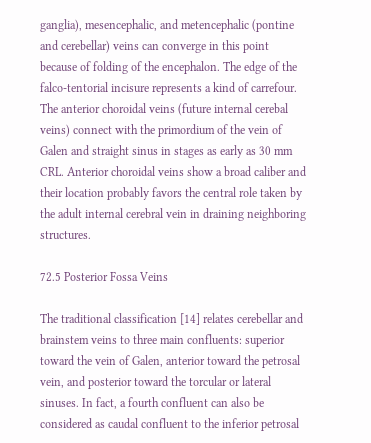ganglia), mesencephalic, and metencephalic (pontine and cerebellar) veins can converge in this point because of folding of the encephalon. The edge of the falco-tentorial incisure represents a kind of carrefour. The anterior choroidal veins (future internal cerebal veins) connect with the primordium of the vein of Galen and straight sinus in stages as early as 30 mm CRL. Anterior choroidal veins show a broad caliber and their location probably favors the central role taken by the adult internal cerebral vein in draining neighboring structures.

72.5 Posterior Fossa Veins

The traditional classification [14] relates cerebellar and brainstem veins to three main confluents: superior toward the vein of Galen, anterior toward the petrosal vein, and posterior toward the torcular or lateral sinuses. In fact, a fourth confluent can also be considered as caudal confluent to the inferior petrosal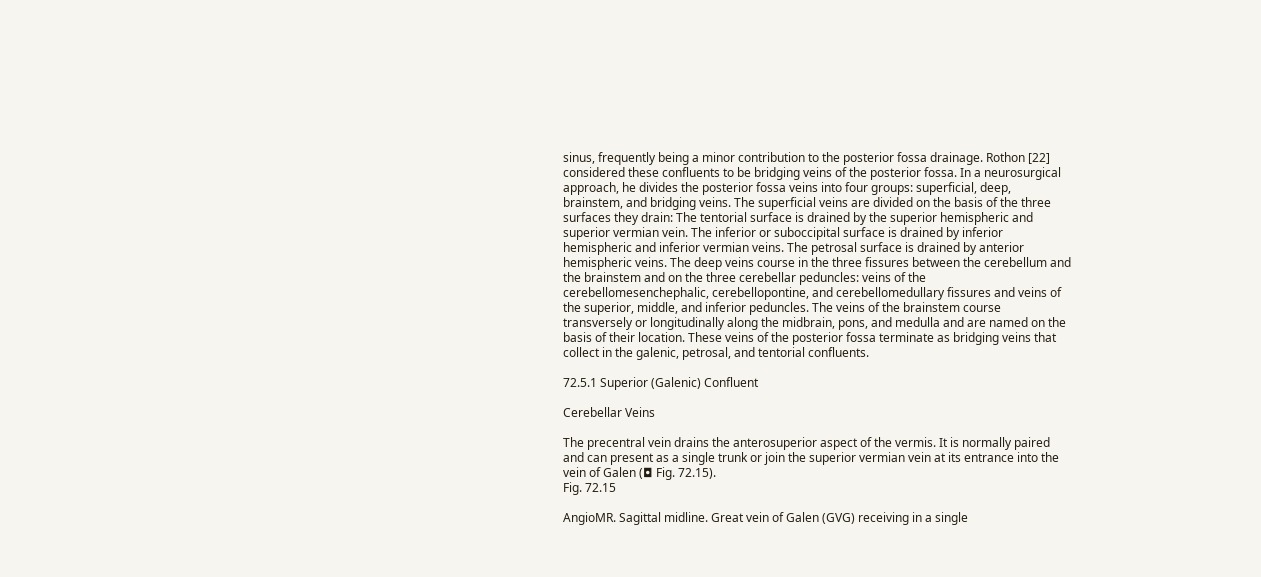sinus, frequently being a minor contribution to the posterior fossa drainage. Rothon [22] considered these confluents to be bridging veins of the posterior fossa. In a neurosurgical approach, he divides the posterior fossa veins into four groups: superficial, deep, brainstem, and bridging veins. The superficial veins are divided on the basis of the three surfaces they drain: The tentorial surface is drained by the superior hemispheric and superior vermian vein. The inferior or suboccipital surface is drained by inferior hemispheric and inferior vermian veins. The petrosal surface is drained by anterior hemispheric veins. The deep veins course in the three fissures between the cerebellum and the brainstem and on the three cerebellar peduncles: veins of the cerebellomesenchephalic, cerebellopontine, and cerebellomedullary fissures and veins of the superior, middle, and inferior peduncles. The veins of the brainstem course transversely or longitudinally along the midbrain, pons, and medulla and are named on the basis of their location. These veins of the posterior fossa terminate as bridging veins that collect in the galenic, petrosal, and tentorial confluents.

72.5.1 Superior (Galenic) Confluent

Cerebellar Veins

The precentral vein drains the anterosuperior aspect of the vermis. It is normally paired and can present as a single trunk or join the superior vermian vein at its entrance into the vein of Galen (◘ Fig. 72.15).
Fig. 72.15

AngioMR. Sagittal midline. Great vein of Galen (GVG) receiving in a single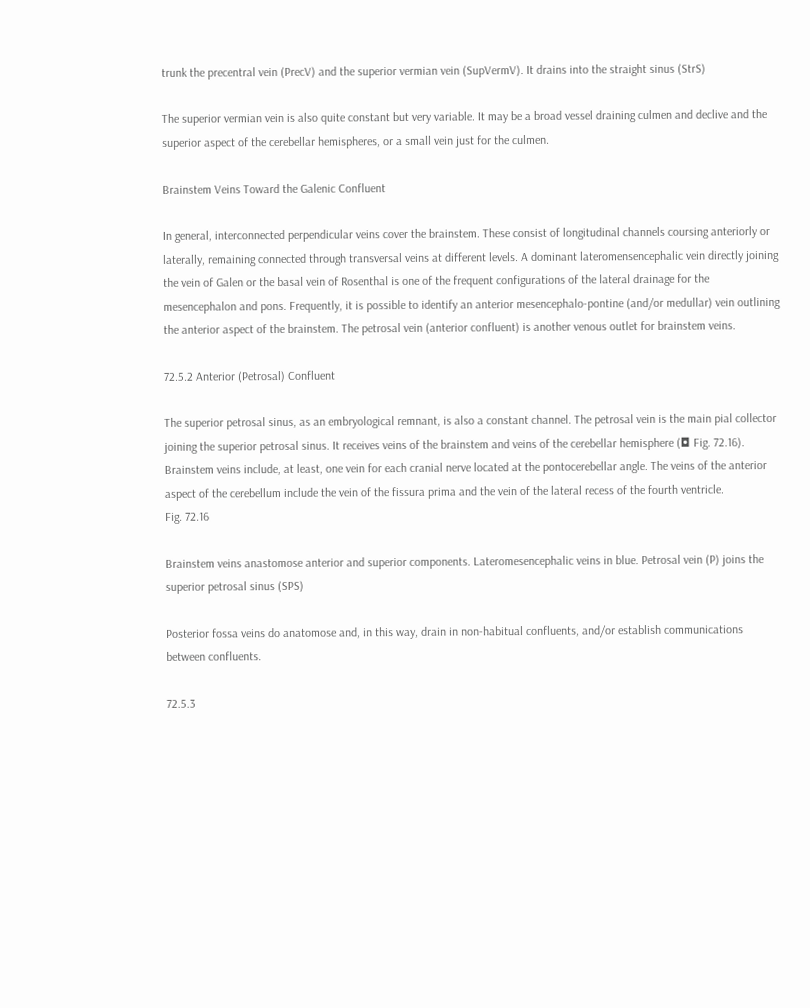trunk the precentral vein (PrecV) and the superior vermian vein (SupVermV). It drains into the straight sinus (StrS)

The superior vermian vein is also quite constant but very variable. It may be a broad vessel draining culmen and declive and the superior aspect of the cerebellar hemispheres, or a small vein just for the culmen.

Brainstem Veins Toward the Galenic Confluent

In general, interconnected perpendicular veins cover the brainstem. These consist of longitudinal channels coursing anteriorly or laterally, remaining connected through transversal veins at different levels. A dominant lateromensencephalic vein directly joining the vein of Galen or the basal vein of Rosenthal is one of the frequent configurations of the lateral drainage for the mesencephalon and pons. Frequently, it is possible to identify an anterior mesencephalo-pontine (and/or medullar) vein outlining the anterior aspect of the brainstem. The petrosal vein (anterior confluent) is another venous outlet for brainstem veins.

72.5.2 Anterior (Petrosal) Confluent

The superior petrosal sinus, as an embryological remnant, is also a constant channel. The petrosal vein is the main pial collector joining the superior petrosal sinus. It receives veins of the brainstem and veins of the cerebellar hemisphere (◘ Fig. 72.16). Brainstem veins include, at least, one vein for each cranial nerve located at the pontocerebellar angle. The veins of the anterior aspect of the cerebellum include the vein of the fissura prima and the vein of the lateral recess of the fourth ventricle.
Fig. 72.16

Brainstem veins anastomose anterior and superior components. Lateromesencephalic veins in blue. Petrosal vein (P) joins the superior petrosal sinus (SPS)

Posterior fossa veins do anatomose and, in this way, drain in non-habitual confluents, and/or establish communications between confluents.

72.5.3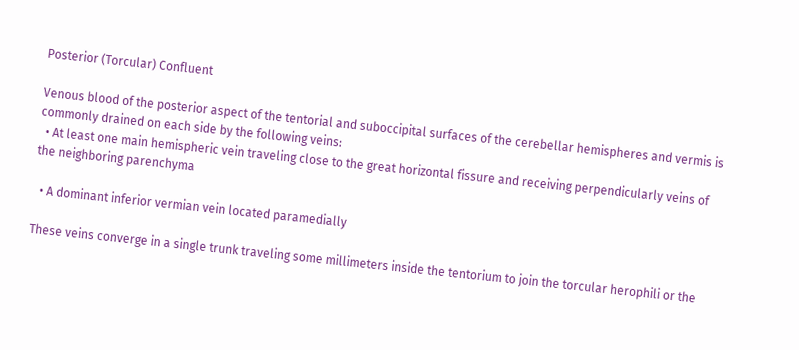Posterior (Torcular) Confluent

Venous blood of the posterior aspect of the tentorial and suboccipital surfaces of the cerebellar hemispheres and vermis is commonly drained on each side by the following veins:
  • At least one main hemispheric vein traveling close to the great horizontal fissure and receiving perpendicularly veins of the neighboring parenchyma

  • A dominant inferior vermian vein located paramedially

These veins converge in a single trunk traveling some millimeters inside the tentorium to join the torcular herophili or the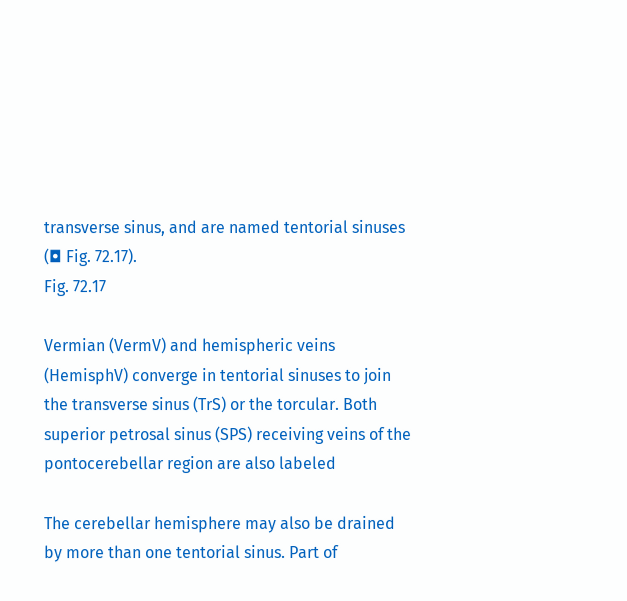transverse sinus, and are named tentorial sinuses (◘ Fig. 72.17).
Fig. 72.17

Vermian (VermV) and hemispheric veins (HemisphV) converge in tentorial sinuses to join the transverse sinus (TrS) or the torcular. Both superior petrosal sinus (SPS) receiving veins of the pontocerebellar region are also labeled

The cerebellar hemisphere may also be drained by more than one tentorial sinus. Part of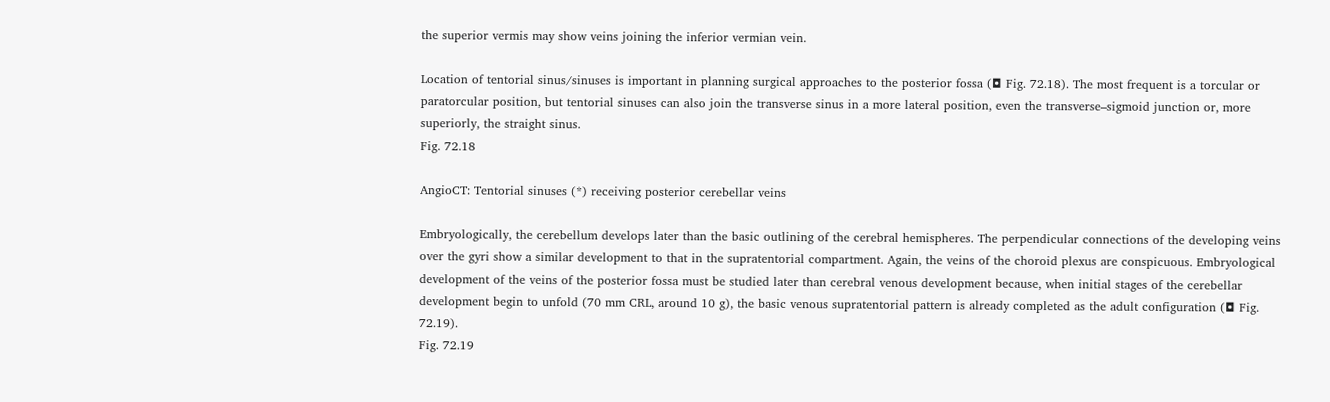the superior vermis may show veins joining the inferior vermian vein.

Location of tentorial sinus/sinuses is important in planning surgical approaches to the posterior fossa (◘ Fig. 72.18). The most frequent is a torcular or paratorcular position, but tentorial sinuses can also join the transverse sinus in a more lateral position, even the transverse–sigmoid junction or, more superiorly, the straight sinus.
Fig. 72.18

AngioCT: Tentorial sinuses (*) receiving posterior cerebellar veins

Embryologically, the cerebellum develops later than the basic outlining of the cerebral hemispheres. The perpendicular connections of the developing veins over the gyri show a similar development to that in the supratentorial compartment. Again, the veins of the choroid plexus are conspicuous. Embryological development of the veins of the posterior fossa must be studied later than cerebral venous development because, when initial stages of the cerebellar development begin to unfold (70 mm CRL, around 10 g), the basic venous supratentorial pattern is already completed as the adult configuration (◘ Fig. 72.19).
Fig. 72.19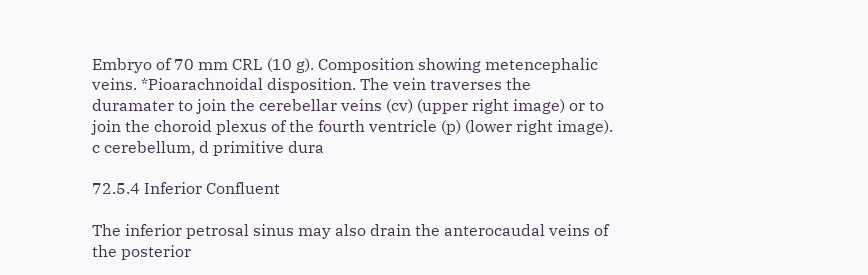Embryo of 70 mm CRL (10 g). Composition showing metencephalic veins. *Pioarachnoidal disposition. The vein traverses the duramater to join the cerebellar veins (cv) (upper right image) or to join the choroid plexus of the fourth ventricle (p) (lower right image). c cerebellum, d primitive dura

72.5.4 Inferior Confluent

The inferior petrosal sinus may also drain the anterocaudal veins of the posterior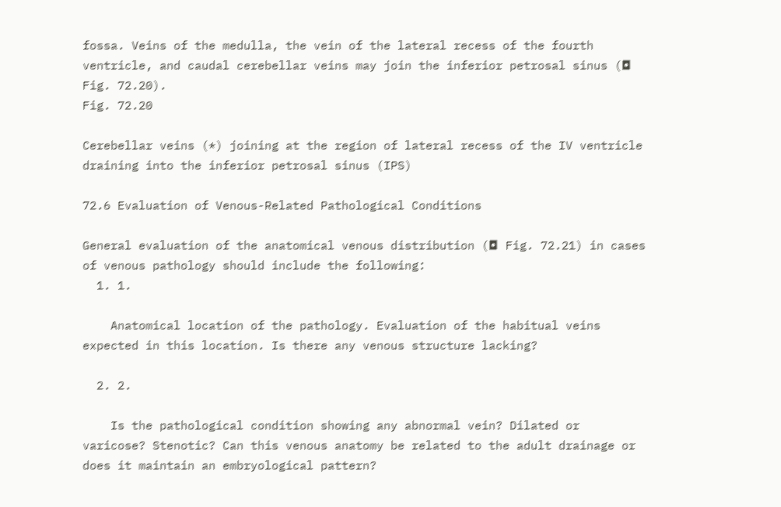fossa. Veins of the medulla, the vein of the lateral recess of the fourth ventricle, and caudal cerebellar veins may join the inferior petrosal sinus (◘ Fig. 72.20).
Fig. 72.20

Cerebellar veins (*) joining at the region of lateral recess of the IV ventricle draining into the inferior petrosal sinus (IPS)

72.6 Evaluation of Venous-Related Pathological Conditions

General evaluation of the anatomical venous distribution (◘ Fig. 72.21) in cases of venous pathology should include the following:
  1. 1.

    Anatomical location of the pathology. Evaluation of the habitual veins expected in this location. Is there any venous structure lacking?

  2. 2.

    Is the pathological condition showing any abnormal vein? Dilated or varicose? Stenotic? Can this venous anatomy be related to the adult drainage or does it maintain an embryological pattern?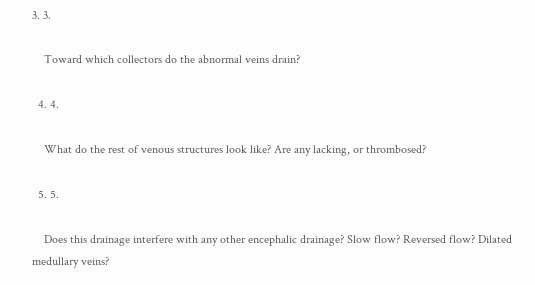3. 3.

    Toward which collectors do the abnormal veins drain?

  4. 4.

    What do the rest of venous structures look like? Are any lacking, or thrombosed?

  5. 5.

    Does this drainage interfere with any other encephalic drainage? Slow flow? Reversed flow? Dilated medullary veins?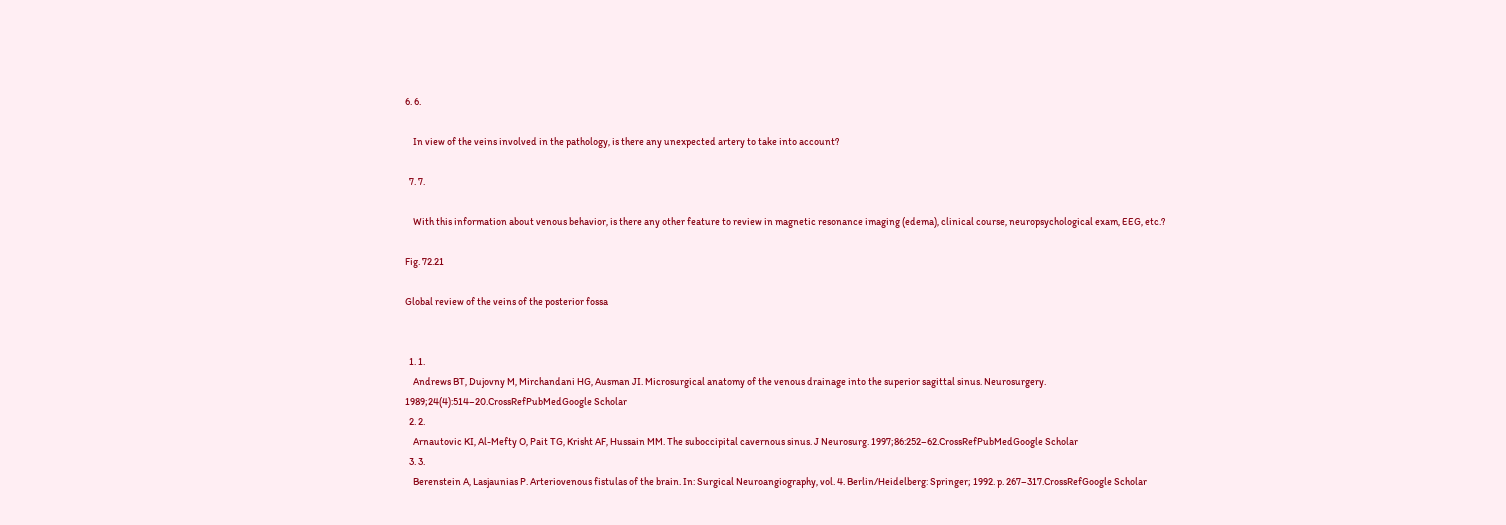6. 6.

    In view of the veins involved in the pathology, is there any unexpected artery to take into account?

  7. 7.

    With this information about venous behavior, is there any other feature to review in magnetic resonance imaging (edema), clinical course, neuropsychological exam, EEG, etc.?

Fig. 72.21

Global review of the veins of the posterior fossa


  1. 1.
    Andrews BT, Dujovny M, Mirchandani HG, Ausman JI. Microsurgical anatomy of the venous drainage into the superior sagittal sinus. Neurosurgery. 1989;24(4):514–20.CrossRefPubMedGoogle Scholar
  2. 2.
    Arnautovic KI, Al-Mefty O, Pait TG, Krisht AF, Hussain MM. The suboccipital cavernous sinus. J Neurosurg. 1997;86:252–62.CrossRefPubMedGoogle Scholar
  3. 3.
    Berenstein A, Lasjaunias P. Arteriovenous fistulas of the brain. In: Surgical Neuroangiography, vol. 4. Berlin/Heidelberg: Springer; 1992. p. 267–317.CrossRefGoogle Scholar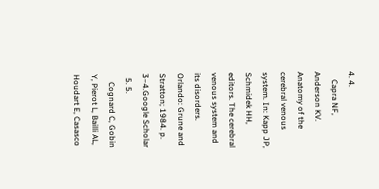4. 4.
    Capra NF, Anderson KV. Anatomy of the cerebral venous system. In: Kapp JP, Schmidek HH, editors. The cerebral venous system and its disorders. Orlando: Grune and Stratton; 1984. p. 3–4.Google Scholar
  5. 5.
    Cognard C, Gobin Y, Pierot L, Bailli AL, Houdart E, Casasco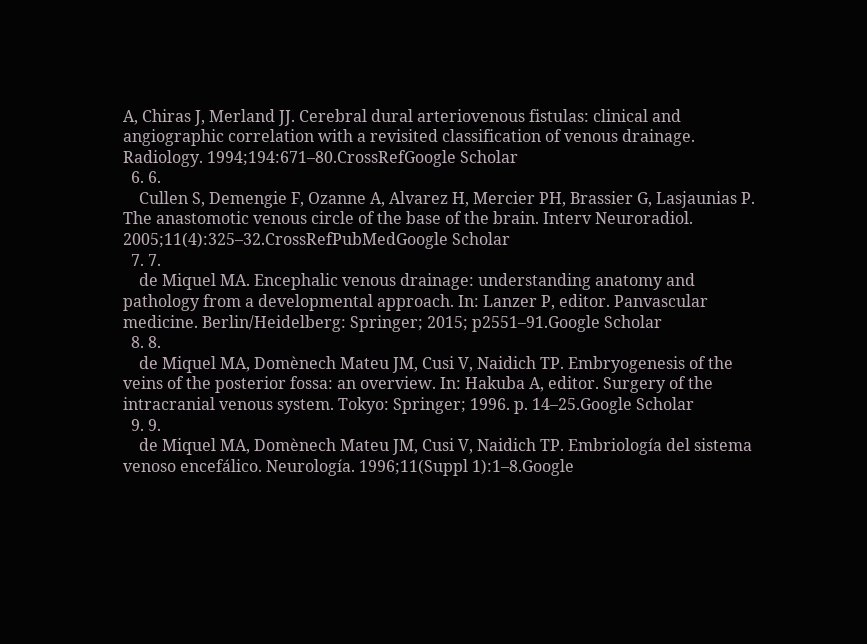A, Chiras J, Merland JJ. Cerebral dural arteriovenous fistulas: clinical and angiographic correlation with a revisited classification of venous drainage. Radiology. 1994;194:671–80.CrossRefGoogle Scholar
  6. 6.
    Cullen S, Demengie F, Ozanne A, Alvarez H, Mercier PH, Brassier G, Lasjaunias P. The anastomotic venous circle of the base of the brain. Interv Neuroradiol. 2005;11(4):325–32.CrossRefPubMedGoogle Scholar
  7. 7.
    de Miquel MA. Encephalic venous drainage: understanding anatomy and pathology from a developmental approach. In: Lanzer P, editor. Panvascular medicine. Berlin/Heidelberg: Springer; 2015; p2551–91.Google Scholar
  8. 8.
    de Miquel MA, Domènech Mateu JM, Cusi V, Naidich TP. Embryogenesis of the veins of the posterior fossa: an overview. In: Hakuba A, editor. Surgery of the intracranial venous system. Tokyo: Springer; 1996. p. 14–25.Google Scholar
  9. 9.
    de Miquel MA, Domènech Mateu JM, Cusi V, Naidich TP. Embriología del sistema venoso encefálico. Neurología. 1996;11(Suppl 1):1–8.Google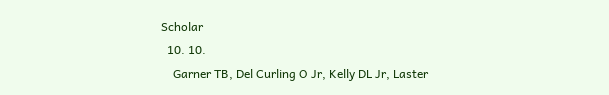Scholar
  10. 10.
    Garner TB, Del Curling O Jr, Kelly DL Jr, Laster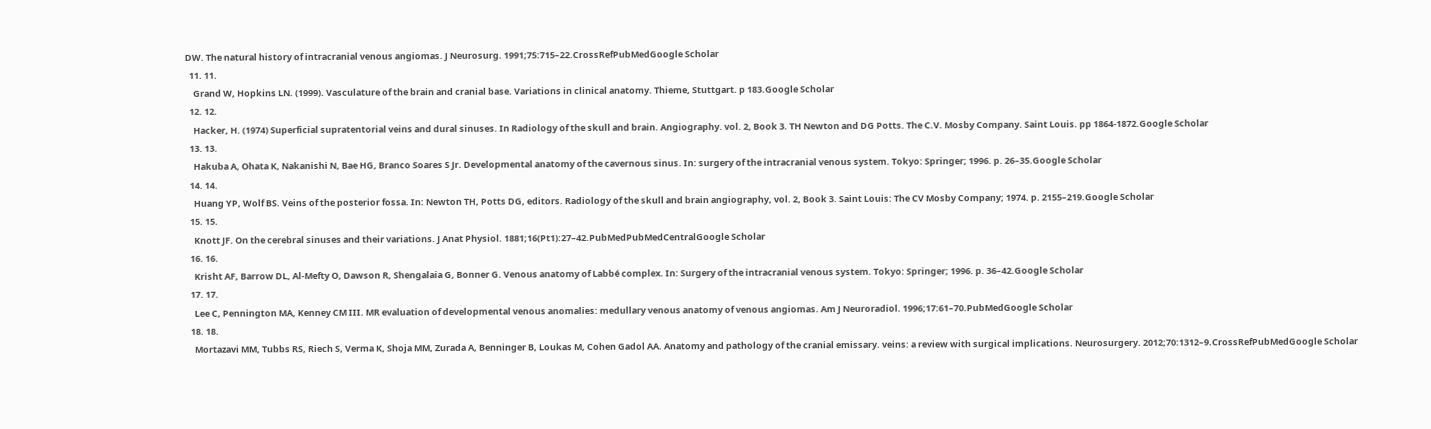DW. The natural history of intracranial venous angiomas. J Neurosurg. 1991;75:715–22.CrossRefPubMedGoogle Scholar
  11. 11.
    Grand W, Hopkins LN. (1999). Vasculature of the brain and cranial base. Variations in clinical anatomy. Thieme, Stuttgart. p 183.Google Scholar
  12. 12.
    Hacker, H. (1974) Superficial supratentorial veins and dural sinuses. In Radiology of the skull and brain. Angiography. vol. 2, Book 3. TH Newton and DG Potts. The C.V. Mosby Company. Saint Louis. pp 1864-1872.Google Scholar
  13. 13.
    Hakuba A, Ohata K, Nakanishi N, Bae HG, Branco Soares S Jr. Developmental anatomy of the cavernous sinus. In: surgery of the intracranial venous system. Tokyo: Springer; 1996. p. 26–35.Google Scholar
  14. 14.
    Huang YP, Wolf BS. Veins of the posterior fossa. In: Newton TH, Potts DG, editors. Radiology of the skull and brain angiography, vol. 2, Book 3. Saint Louis: The CV Mosby Company; 1974. p. 2155–219.Google Scholar
  15. 15.
    Knott JF. On the cerebral sinuses and their variations. J Anat Physiol. 1881;16(Pt1):27–42.PubMedPubMedCentralGoogle Scholar
  16. 16.
    Krisht AF, Barrow DL, Al-Mefty O, Dawson R, Shengalaia G, Bonner G. Venous anatomy of Labbé complex. In: Surgery of the intracranial venous system. Tokyo: Springer; 1996. p. 36–42.Google Scholar
  17. 17.
    Lee C, Pennington MA, Kenney CM III. MR evaluation of developmental venous anomalies: medullary venous anatomy of venous angiomas. Am J Neuroradiol. 1996;17:61–70.PubMedGoogle Scholar
  18. 18.
    Mortazavi MM, Tubbs RS, Riech S, Verma K, Shoja MM, Zurada A, Benninger B, Loukas M, Cohen Gadol AA. Anatomy and pathology of the cranial emissary. veins: a review with surgical implications. Neurosurgery. 2012;70:1312–9.CrossRefPubMedGoogle Scholar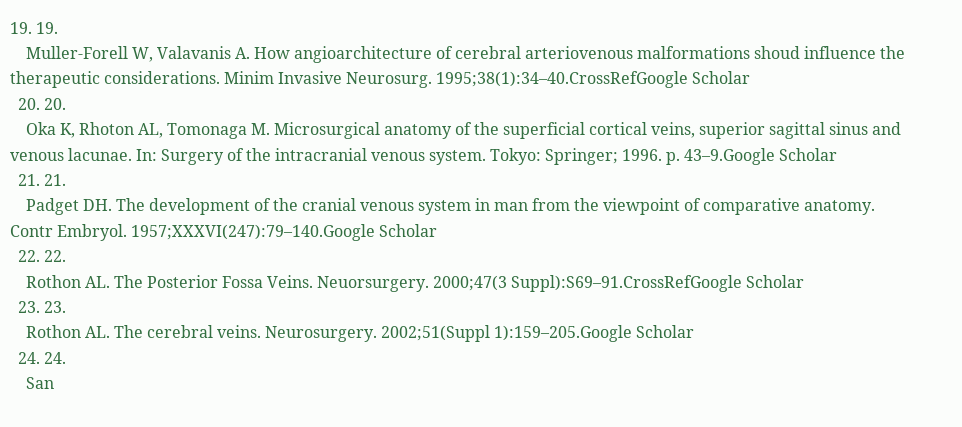19. 19.
    Muller-Forell W, Valavanis A. How angioarchitecture of cerebral arteriovenous malformations shoud influence the therapeutic considerations. Minim Invasive Neurosurg. 1995;38(1):34–40.CrossRefGoogle Scholar
  20. 20.
    Oka K, Rhoton AL, Tomonaga M. Microsurgical anatomy of the superficial cortical veins, superior sagittal sinus and venous lacunae. In: Surgery of the intracranial venous system. Tokyo: Springer; 1996. p. 43–9.Google Scholar
  21. 21.
    Padget DH. The development of the cranial venous system in man from the viewpoint of comparative anatomy. Contr Embryol. 1957;XXXVI(247):79–140.Google Scholar
  22. 22.
    Rothon AL. The Posterior Fossa Veins. Neuorsurgery. 2000;47(3 Suppl):S69–91.CrossRefGoogle Scholar
  23. 23.
    Rothon AL. The cerebral veins. Neurosurgery. 2002;51(Suppl 1):159–205.Google Scholar
  24. 24.
    San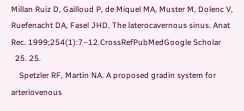Millan Ruiz D, Gailloud P, de Miquel MA, Muster M, Dolenc V, Ruefenacht DA, Fasel JHD. The laterocavernous sinus. Anat Rec. 1999;254(1):7–12.CrossRefPubMedGoogle Scholar
  25. 25.
    Spetzler RF, Martin NA. A proposed gradin system for arteriovenous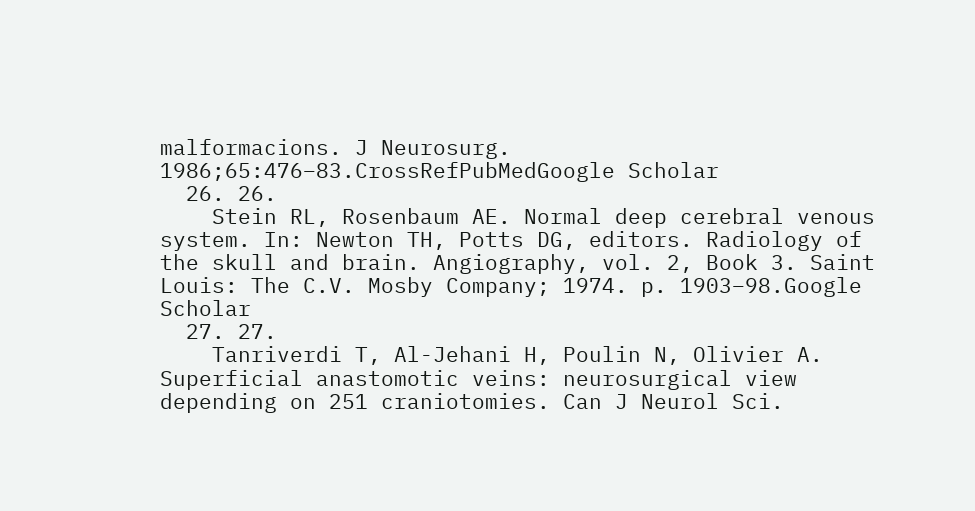malformacions. J Neurosurg. 1986;65:476–83.CrossRefPubMedGoogle Scholar
  26. 26.
    Stein RL, Rosenbaum AE. Normal deep cerebral venous system. In: Newton TH, Potts DG, editors. Radiology of the skull and brain. Angiography, vol. 2, Book 3. Saint Louis: The C.V. Mosby Company; 1974. p. 1903–98.Google Scholar
  27. 27.
    Tanriverdi T, Al-Jehani H, Poulin N, Olivier A. Superficial anastomotic veins: neurosurgical view depending on 251 craniotomies. Can J Neurol Sci.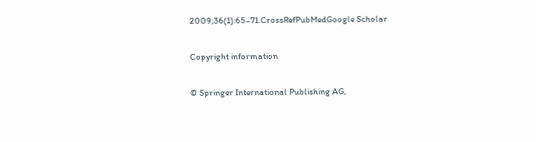2009;36(1):65–71.CrossRefPubMedGoogle Scholar

Copyright information

© Springer International Publishing AG,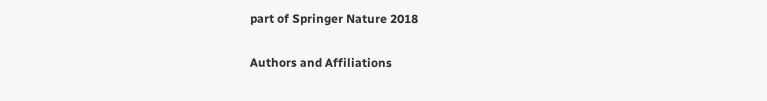part of Springer Nature 2018

Authors and Affiliations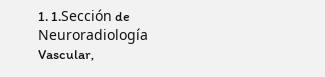1. 1.Sección de Neuroradiología Vascular,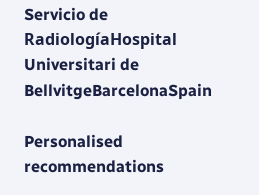Servicio de RadiologíaHospital Universitari de BellvitgeBarcelonaSpain

Personalised recommendations